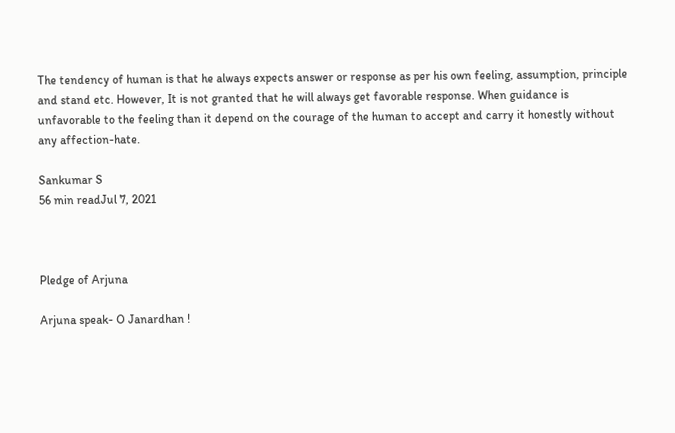The tendency of human is that he always expects answer or response as per his own feeling, assumption, principle and stand etc. However, It is not granted that he will always get favorable response. When guidance is unfavorable to the feeling than it depend on the courage of the human to accept and carry it honestly without any affection-hate.

Sankumar S
56 min readJul 7, 2021



Pledge of Arjuna

Arjuna speak- O Janardhan !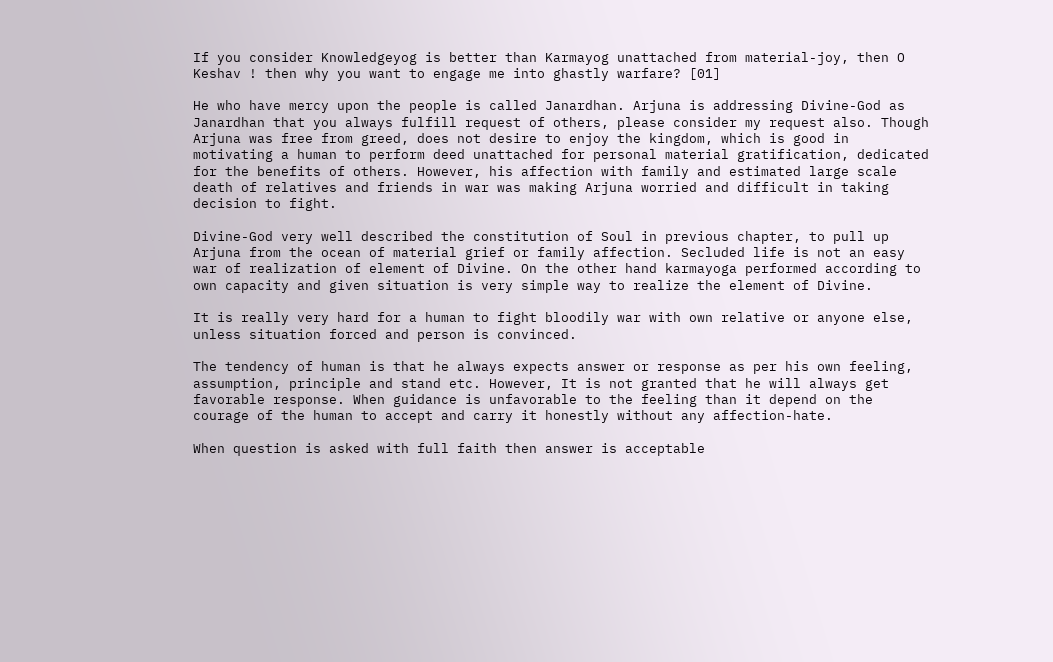If you consider Knowledgeyog is better than Karmayog unattached from material-joy, then O Keshav ! then why you want to engage me into ghastly warfare? [01]

He who have mercy upon the people is called Janardhan. Arjuna is addressing Divine-God as Janardhan that you always fulfill request of others, please consider my request also. Though Arjuna was free from greed, does not desire to enjoy the kingdom, which is good in motivating a human to perform deed unattached for personal material gratification, dedicated for the benefits of others. However, his affection with family and estimated large scale death of relatives and friends in war was making Arjuna worried and difficult in taking decision to fight.

Divine-God very well described the constitution of Soul in previous chapter, to pull up Arjuna from the ocean of material grief or family affection. Secluded life is not an easy war of realization of element of Divine. On the other hand karmayoga performed according to own capacity and given situation is very simple way to realize the element of Divine.

It is really very hard for a human to fight bloodily war with own relative or anyone else, unless situation forced and person is convinced.

The tendency of human is that he always expects answer or response as per his own feeling, assumption, principle and stand etc. However, It is not granted that he will always get favorable response. When guidance is unfavorable to the feeling than it depend on the courage of the human to accept and carry it honestly without any affection-hate.

When question is asked with full faith then answer is acceptable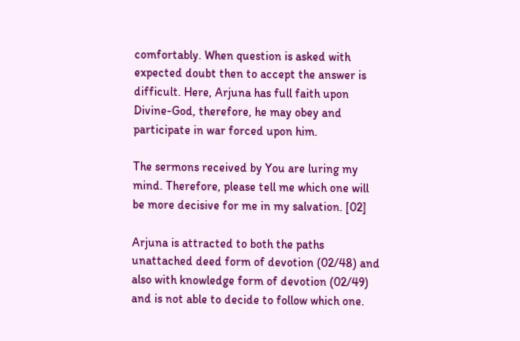comfortably. When question is asked with expected doubt then to accept the answer is difficult. Here, Arjuna has full faith upon Divine-God, therefore, he may obey and participate in war forced upon him.

The sermons received by You are luring my mind. Therefore, please tell me which one will be more decisive for me in my salvation. [02]

Arjuna is attracted to both the paths unattached deed form of devotion (02/48) and also with knowledge form of devotion (02/49) and is not able to decide to follow which one.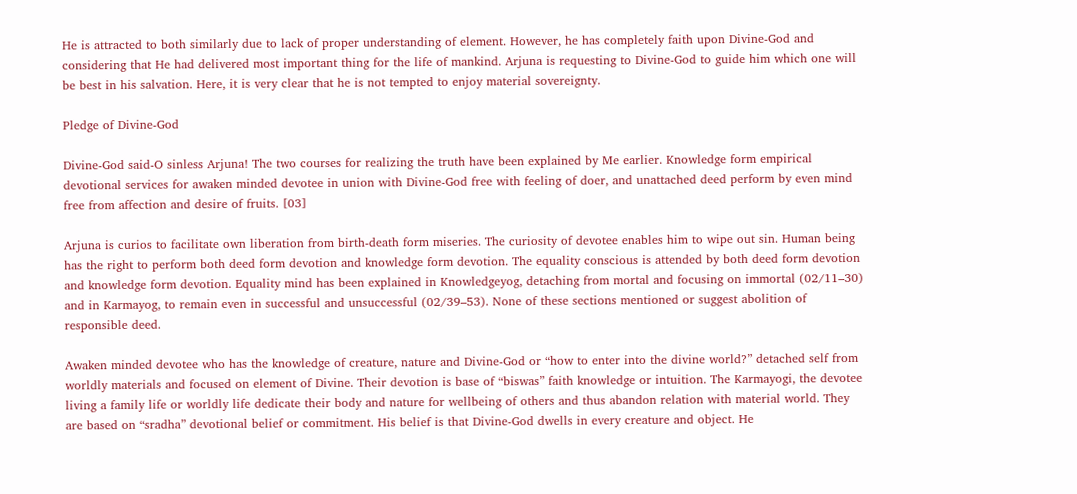He is attracted to both similarly due to lack of proper understanding of element. However, he has completely faith upon Divine-God and considering that He had delivered most important thing for the life of mankind. Arjuna is requesting to Divine-God to guide him which one will be best in his salvation. Here, it is very clear that he is not tempted to enjoy material sovereignty.

Pledge of Divine-God

Divine-God said-O sinless Arjuna! The two courses for realizing the truth have been explained by Me earlier. Knowledge form empirical devotional services for awaken minded devotee in union with Divine-God free with feeling of doer, and unattached deed perform by even mind free from affection and desire of fruits. [03]

Arjuna is curios to facilitate own liberation from birth-death form miseries. The curiosity of devotee enables him to wipe out sin. Human being has the right to perform both deed form devotion and knowledge form devotion. The equality conscious is attended by both deed form devotion and knowledge form devotion. Equality mind has been explained in Knowledgeyog, detaching from mortal and focusing on immortal (02/11–30) and in Karmayog, to remain even in successful and unsuccessful (02/39–53). None of these sections mentioned or suggest abolition of responsible deed.

Awaken minded devotee who has the knowledge of creature, nature and Divine-God or “how to enter into the divine world?” detached self from worldly materials and focused on element of Divine. Their devotion is base of “biswas” faith knowledge or intuition. The Karmayogi, the devotee living a family life or worldly life dedicate their body and nature for wellbeing of others and thus abandon relation with material world. They are based on “sradha” devotional belief or commitment. His belief is that Divine-God dwells in every creature and object. He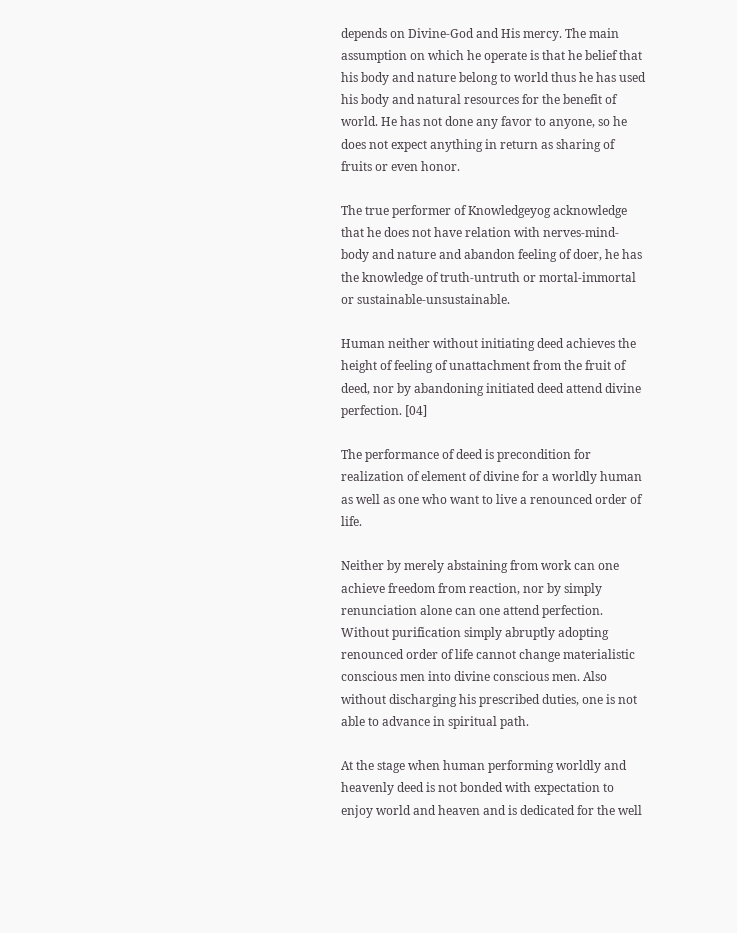depends on Divine-God and His mercy. The main assumption on which he operate is that he belief that his body and nature belong to world thus he has used his body and natural resources for the benefit of world. He has not done any favor to anyone, so he does not expect anything in return as sharing of fruits or even honor.

The true performer of Knowledgeyog acknowledge that he does not have relation with nerves-mind-body and nature and abandon feeling of doer, he has the knowledge of truth-untruth or mortal-immortal or sustainable-unsustainable.

Human neither without initiating deed achieves the height of feeling of unattachment from the fruit of deed, nor by abandoning initiated deed attend divine perfection. [04]

The performance of deed is precondition for realization of element of divine for a worldly human as well as one who want to live a renounced order of life.

Neither by merely abstaining from work can one achieve freedom from reaction, nor by simply renunciation alone can one attend perfection. Without purification simply abruptly adopting renounced order of life cannot change materialistic conscious men into divine conscious men. Also without discharging his prescribed duties, one is not able to advance in spiritual path.

At the stage when human performing worldly and heavenly deed is not bonded with expectation to enjoy world and heaven and is dedicated for the well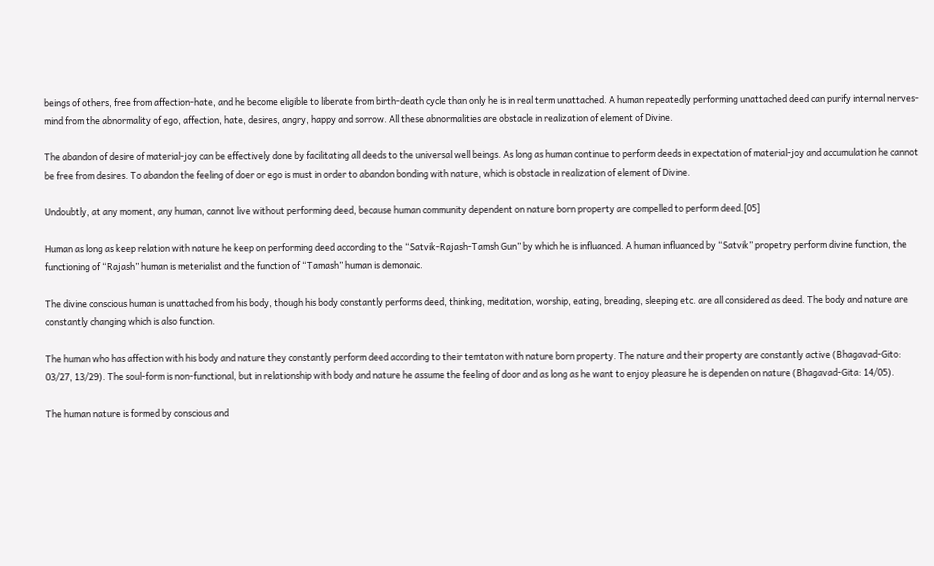beings of others, free from affection-hate, and he become eligible to liberate from birth-death cycle than only he is in real term unattached. A human repeatedly performing unattached deed can purify internal nerves-mind from the abnormality of ego, affection, hate, desires, angry, happy and sorrow. All these abnormalities are obstacle in realization of element of Divine.

The abandon of desire of material-joy can be effectively done by facilitating all deeds to the universal well beings. As long as human continue to perform deeds in expectation of material-joy and accumulation he cannot be free from desires. To abandon the feeling of doer or ego is must in order to abandon bonding with nature, which is obstacle in realization of element of Divine.

Undoubtly, at any moment, any human, cannot live without performing deed, because human community dependent on nature born property are compelled to perform deed.[05]

Human as long as keep relation with nature he keep on performing deed according to the “Satvik-Rajash-Tamsh Gun” by which he is influanced. A human influanced by “Satvik” propetry perform divine function, the functioning of “Rajash” human is meterialist and the function of “Tamash” human is demonaic.

The divine conscious human is unattached from his body, though his body constantly performs deed, thinking, meditation, worship, eating, breading, sleeping etc. are all considered as deed. The body and nature are constantly changing which is also function.

The human who has affection with his body and nature they constantly perform deed according to their temtaton with nature born property. The nature and their property are constantly active (Bhagavad-Gito: 03/27, 13/29). The soul-form is non-functional, but in relationship with body and nature he assume the feeling of door and as long as he want to enjoy pleasure he is dependen on nature (Bhagavad-Gita: 14/05).

The human nature is formed by conscious and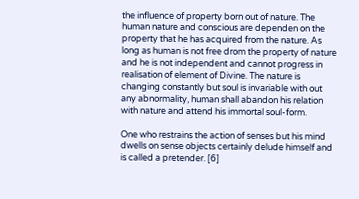the influence of property born out of nature. The human nature and conscious are dependen on the property that he has acquired from the nature. As long as human is not free drom the property of nature and he is not independent and cannot progress in realisation of element of Divine. The nature is changing constantly but soul is invariable with out any abnormality, human shall abandon his relation with nature and attend his immortal soul-form.

One who restrains the action of senses but his mind dwells on sense objects certainly delude himself and is called a pretender. [6]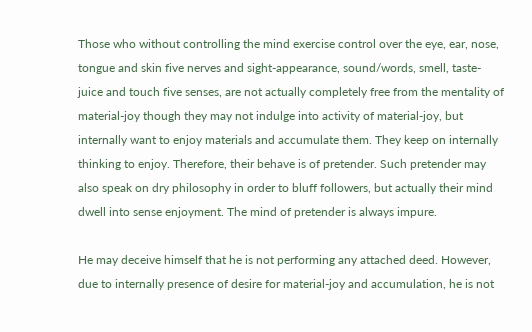Those who without controlling the mind exercise control over the eye, ear, nose, tongue and skin five nerves and sight-appearance, sound/words, smell, taste-juice and touch five senses, are not actually completely free from the mentality of material-joy though they may not indulge into activity of material-joy, but internally want to enjoy materials and accumulate them. They keep on internally thinking to enjoy. Therefore, their behave is of pretender. Such pretender may also speak on dry philosophy in order to bluff followers, but actually their mind dwell into sense enjoyment. The mind of pretender is always impure.

He may deceive himself that he is not performing any attached deed. However, due to internally presence of desire for material-joy and accumulation, he is not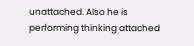unattached. Also he is performing thinking attached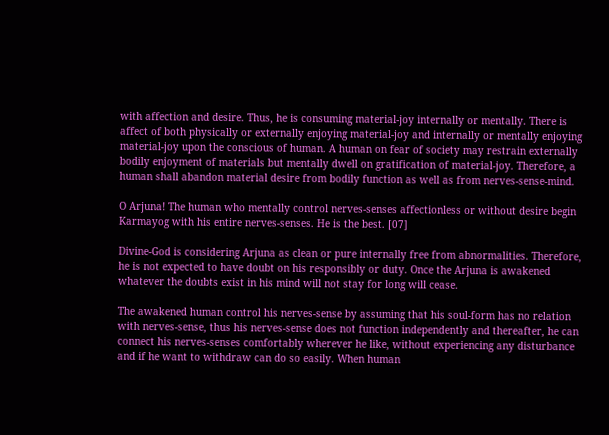with affection and desire. Thus, he is consuming material-joy internally or mentally. There is affect of both physically or externally enjoying material-joy and internally or mentally enjoying material-joy upon the conscious of human. A human on fear of society may restrain externally bodily enjoyment of materials but mentally dwell on gratification of material-joy. Therefore, a human shall abandon material desire from bodily function as well as from nerves-sense-mind.

O Arjuna! The human who mentally control nerves-senses affectionless or without desire begin Karmayog with his entire nerves-senses. He is the best. [07]

Divine-God is considering Arjuna as clean or pure internally free from abnormalities. Therefore, he is not expected to have doubt on his responsibly or duty. Once the Arjuna is awakened whatever the doubts exist in his mind will not stay for long will cease.

The awakened human control his nerves-sense by assuming that his soul-form has no relation with nerves-sense, thus his nerves-sense does not function independently and thereafter, he can connect his nerves-senses comfortably wherever he like, without experiencing any disturbance and if he want to withdraw can do so easily. When human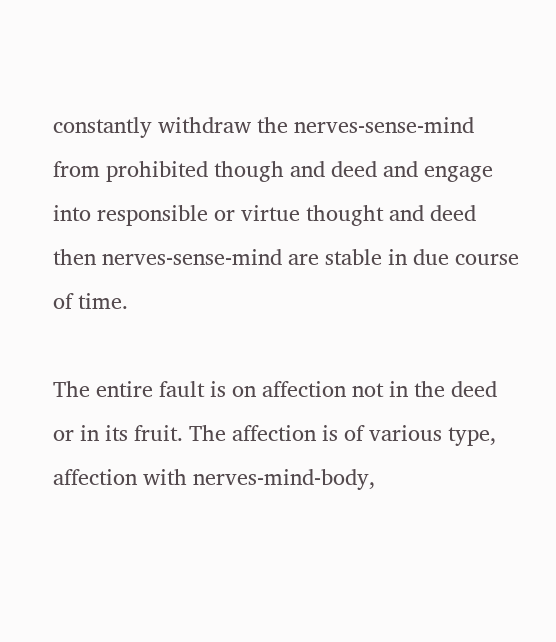constantly withdraw the nerves-sense-mind from prohibited though and deed and engage into responsible or virtue thought and deed then nerves-sense-mind are stable in due course of time.

The entire fault is on affection not in the deed or in its fruit. The affection is of various type, affection with nerves-mind-body,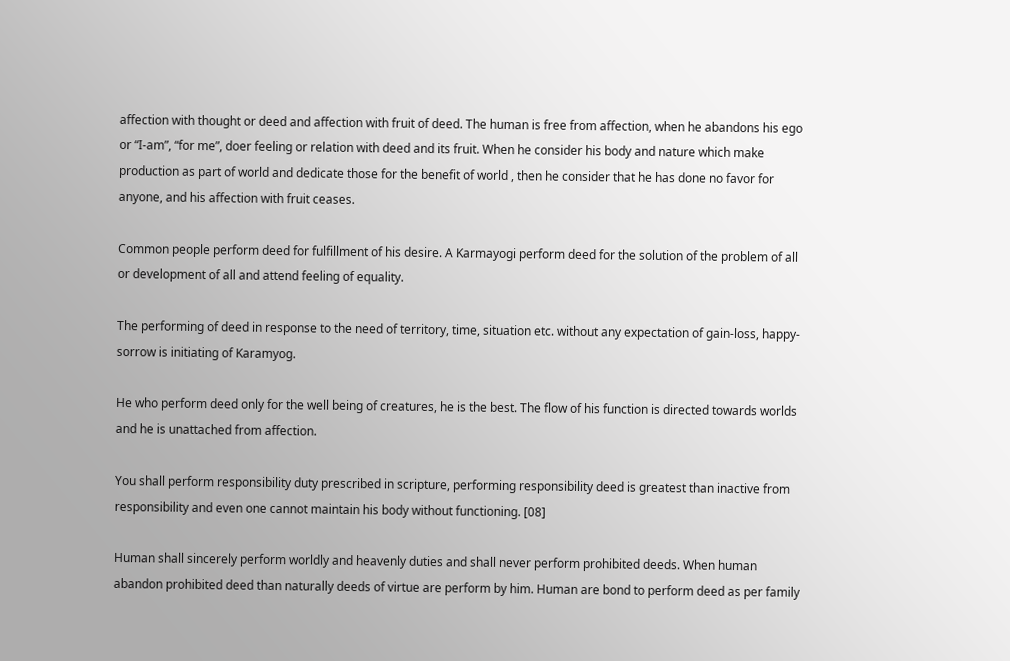affection with thought or deed and affection with fruit of deed. The human is free from affection, when he abandons his ego or “I-am”, “for me”, doer feeling or relation with deed and its fruit. When he consider his body and nature which make production as part of world and dedicate those for the benefit of world , then he consider that he has done no favor for anyone, and his affection with fruit ceases.

Common people perform deed for fulfillment of his desire. A Karmayogi perform deed for the solution of the problem of all or development of all and attend feeling of equality.

The performing of deed in response to the need of territory, time, situation etc. without any expectation of gain-loss, happy-sorrow is initiating of Karamyog.

He who perform deed only for the well being of creatures, he is the best. The flow of his function is directed towards worlds and he is unattached from affection.

You shall perform responsibility duty prescribed in scripture, performing responsibility deed is greatest than inactive from responsibility and even one cannot maintain his body without functioning. [08]

Human shall sincerely perform worldly and heavenly duties and shall never perform prohibited deeds. When human abandon prohibited deed than naturally deeds of virtue are perform by him. Human are bond to perform deed as per family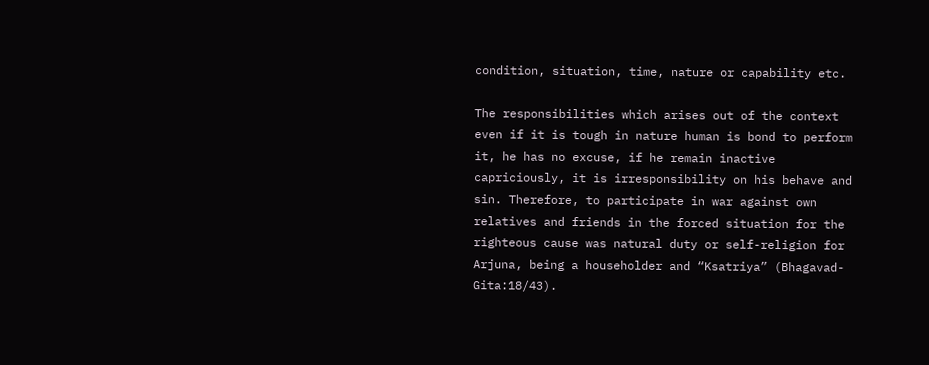condition, situation, time, nature or capability etc.

The responsibilities which arises out of the context even if it is tough in nature human is bond to perform it, he has no excuse, if he remain inactive capriciously, it is irresponsibility on his behave and sin. Therefore, to participate in war against own relatives and friends in the forced situation for the righteous cause was natural duty or self-religion for Arjuna, being a householder and “Ksatriya” (Bhagavad-Gita:18/43).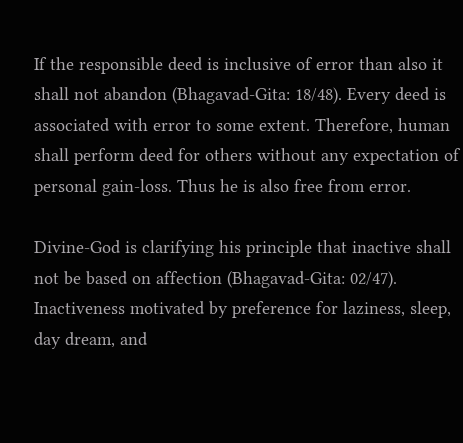If the responsible deed is inclusive of error than also it shall not abandon (Bhagavad-Gita: 18/48). Every deed is associated with error to some extent. Therefore, human shall perform deed for others without any expectation of personal gain-loss. Thus he is also free from error.

Divine-God is clarifying his principle that inactive shall not be based on affection (Bhagavad-Gita: 02/47). Inactiveness motivated by preference for laziness, sleep, day dream, and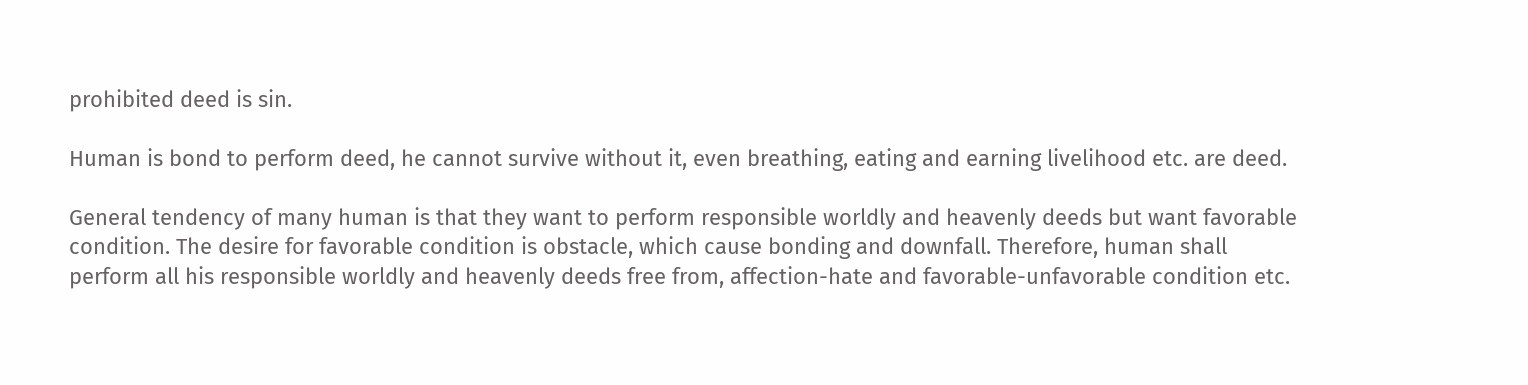prohibited deed is sin.

Human is bond to perform deed, he cannot survive without it, even breathing, eating and earning livelihood etc. are deed.

General tendency of many human is that they want to perform responsible worldly and heavenly deeds but want favorable condition. The desire for favorable condition is obstacle, which cause bonding and downfall. Therefore, human shall perform all his responsible worldly and heavenly deeds free from, affection-hate and favorable-unfavorable condition etc.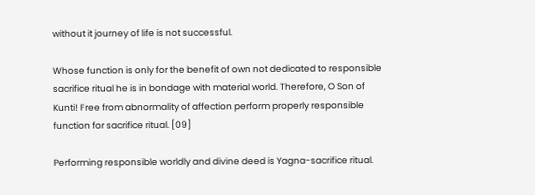without it journey of life is not successful.

Whose function is only for the benefit of own not dedicated to responsible sacrifice ritual he is in bondage with material world. Therefore, O Son of Kunti! Free from abnormality of affection perform properly responsible function for sacrifice ritual. [09]

Performing responsible worldly and divine deed is Yagna-sacrifice ritual.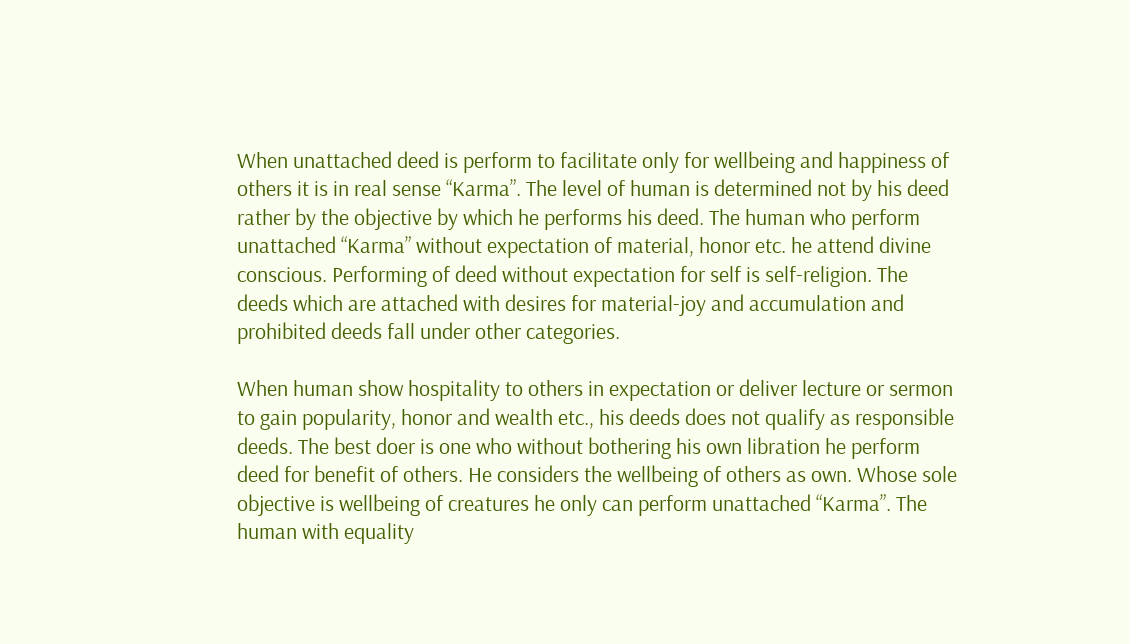When unattached deed is perform to facilitate only for wellbeing and happiness of others it is in real sense “Karma”. The level of human is determined not by his deed rather by the objective by which he performs his deed. The human who perform unattached “Karma” without expectation of material, honor etc. he attend divine conscious. Performing of deed without expectation for self is self-religion. The deeds which are attached with desires for material-joy and accumulation and prohibited deeds fall under other categories.

When human show hospitality to others in expectation or deliver lecture or sermon to gain popularity, honor and wealth etc., his deeds does not qualify as responsible deeds. The best doer is one who without bothering his own libration he perform deed for benefit of others. He considers the wellbeing of others as own. Whose sole objective is wellbeing of creatures he only can perform unattached “Karma”. The human with equality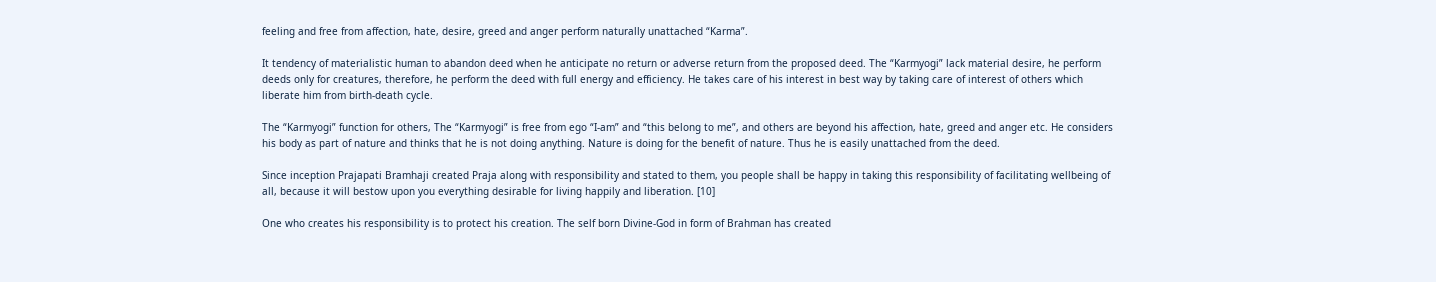feeling and free from affection, hate, desire, greed and anger perform naturally unattached “Karma”.

It tendency of materialistic human to abandon deed when he anticipate no return or adverse return from the proposed deed. The “Karmyogi” lack material desire, he perform deeds only for creatures, therefore, he perform the deed with full energy and efficiency. He takes care of his interest in best way by taking care of interest of others which liberate him from birth-death cycle.

The “Karmyogi” function for others, The “Karmyogi” is free from ego “I-am” and “this belong to me”, and others are beyond his affection, hate, greed and anger etc. He considers his body as part of nature and thinks that he is not doing anything. Nature is doing for the benefit of nature. Thus he is easily unattached from the deed.

Since inception Prajapati Bramhaji created Praja along with responsibility and stated to them, you people shall be happy in taking this responsibility of facilitating wellbeing of all, because it will bestow upon you everything desirable for living happily and liberation. [10]

One who creates his responsibility is to protect his creation. The self born Divine-God in form of Brahman has created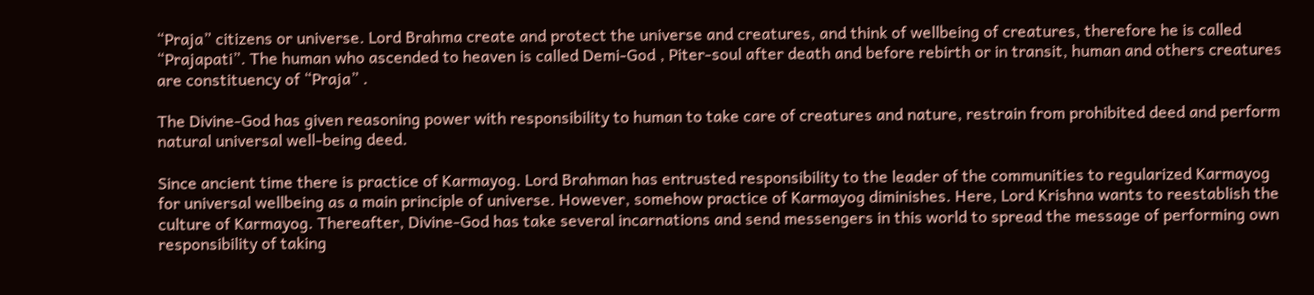“Praja” citizens or universe. Lord Brahma create and protect the universe and creatures, and think of wellbeing of creatures, therefore he is called “Prajapati”. The human who ascended to heaven is called Demi-God , Piter-soul after death and before rebirth or in transit, human and others creatures are constituency of “Praja” .

The Divine-God has given reasoning power with responsibility to human to take care of creatures and nature, restrain from prohibited deed and perform natural universal well-being deed.

Since ancient time there is practice of Karmayog. Lord Brahman has entrusted responsibility to the leader of the communities to regularized Karmayog for universal wellbeing as a main principle of universe. However, somehow practice of Karmayog diminishes. Here, Lord Krishna wants to reestablish the culture of Karmayog. Thereafter, Divine-God has take several incarnations and send messengers in this world to spread the message of performing own responsibility of taking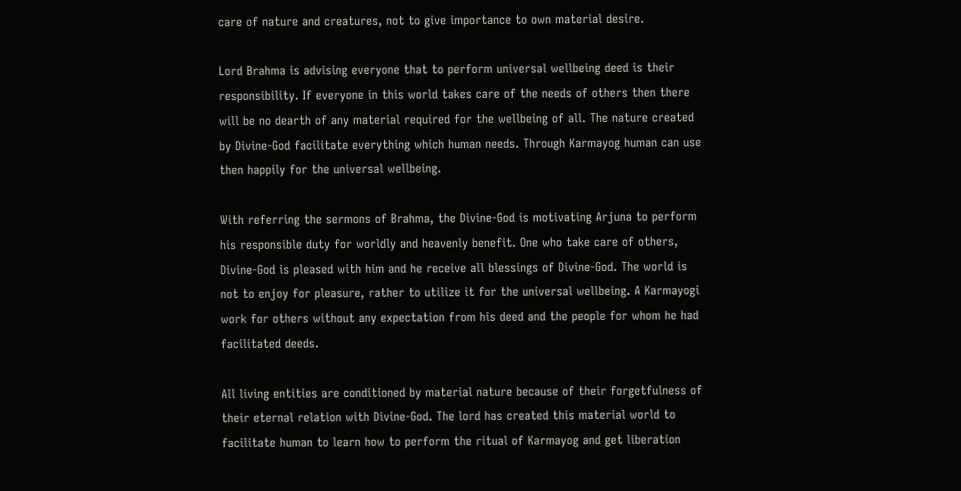care of nature and creatures, not to give importance to own material desire.

Lord Brahma is advising everyone that to perform universal wellbeing deed is their responsibility. If everyone in this world takes care of the needs of others then there will be no dearth of any material required for the wellbeing of all. The nature created by Divine-God facilitate everything which human needs. Through Karmayog human can use then happily for the universal wellbeing.

With referring the sermons of Brahma, the Divine-God is motivating Arjuna to perform his responsible duty for worldly and heavenly benefit. One who take care of others, Divine-God is pleased with him and he receive all blessings of Divine-God. The world is not to enjoy for pleasure, rather to utilize it for the universal wellbeing. A Karmayogi work for others without any expectation from his deed and the people for whom he had facilitated deeds.

All living entities are conditioned by material nature because of their forgetfulness of their eternal relation with Divine-God. The lord has created this material world to facilitate human to learn how to perform the ritual of Karmayog and get liberation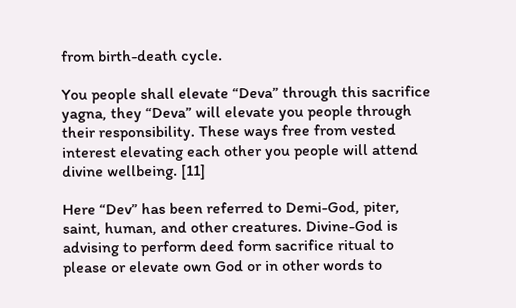from birth-death cycle.

You people shall elevate “Deva” through this sacrifice yagna, they “Deva” will elevate you people through their responsibility. These ways free from vested interest elevating each other you people will attend divine wellbeing. [11]

Here “Dev” has been referred to Demi-God, piter, saint, human, and other creatures. Divine-God is advising to perform deed form sacrifice ritual to please or elevate own God or in other words to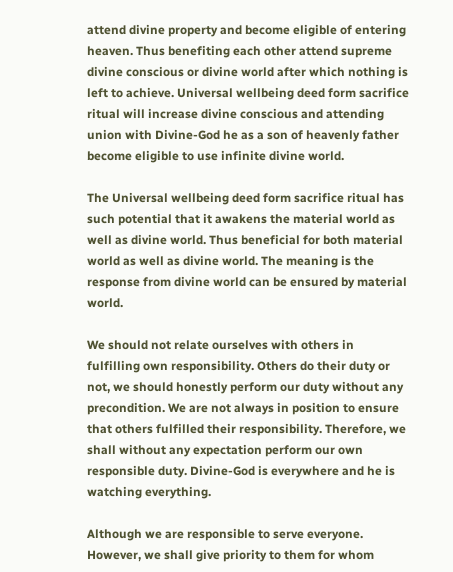attend divine property and become eligible of entering heaven. Thus benefiting each other attend supreme divine conscious or divine world after which nothing is left to achieve. Universal wellbeing deed form sacrifice ritual will increase divine conscious and attending union with Divine-God he as a son of heavenly father become eligible to use infinite divine world.

The Universal wellbeing deed form sacrifice ritual has such potential that it awakens the material world as well as divine world. Thus beneficial for both material world as well as divine world. The meaning is the response from divine world can be ensured by material world.

We should not relate ourselves with others in fulfilling own responsibility. Others do their duty or not, we should honestly perform our duty without any precondition. We are not always in position to ensure that others fulfilled their responsibility. Therefore, we shall without any expectation perform our own responsible duty. Divine-God is everywhere and he is watching everything.

Although we are responsible to serve everyone. However, we shall give priority to them for whom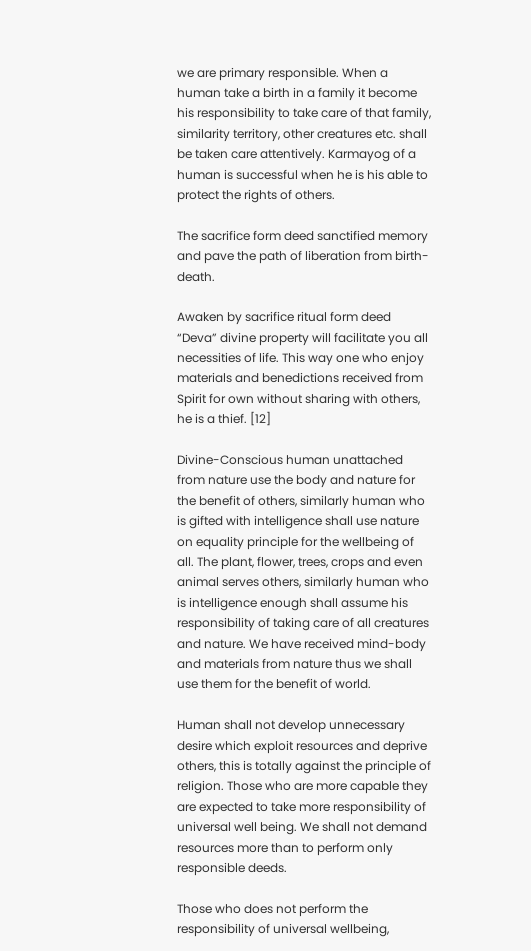we are primary responsible. When a human take a birth in a family it become his responsibility to take care of that family, similarity territory, other creatures etc. shall be taken care attentively. Karmayog of a human is successful when he is his able to protect the rights of others.

The sacrifice form deed sanctified memory and pave the path of liberation from birth-death.

Awaken by sacrifice ritual form deed “Deva” divine property will facilitate you all necessities of life. This way one who enjoy materials and benedictions received from Spirit for own without sharing with others, he is a thief. [12]

Divine-Conscious human unattached from nature use the body and nature for the benefit of others, similarly human who is gifted with intelligence shall use nature on equality principle for the wellbeing of all. The plant, flower, trees, crops and even animal serves others, similarly human who is intelligence enough shall assume his responsibility of taking care of all creatures and nature. We have received mind-body and materials from nature thus we shall use them for the benefit of world.

Human shall not develop unnecessary desire which exploit resources and deprive others, this is totally against the principle of religion. Those who are more capable they are expected to take more responsibility of universal well being. We shall not demand resources more than to perform only responsible deeds.

Those who does not perform the responsibility of universal wellbeing,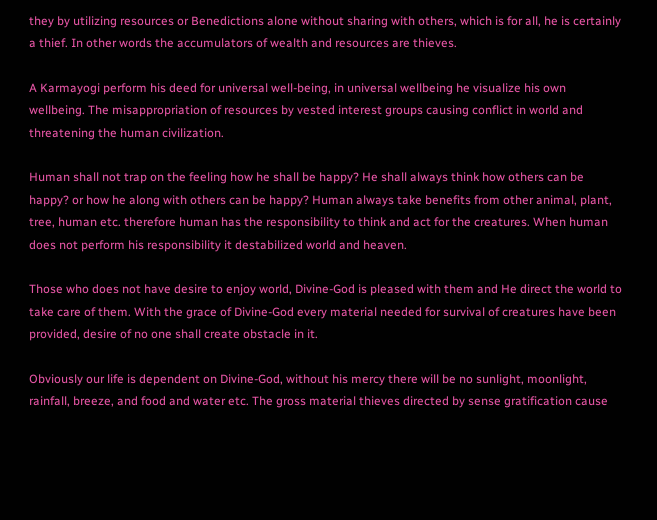they by utilizing resources or Benedictions alone without sharing with others, which is for all, he is certainly a thief. In other words the accumulators of wealth and resources are thieves.

A Karmayogi perform his deed for universal well-being, in universal wellbeing he visualize his own wellbeing. The misappropriation of resources by vested interest groups causing conflict in world and threatening the human civilization.

Human shall not trap on the feeling how he shall be happy? He shall always think how others can be happy? or how he along with others can be happy? Human always take benefits from other animal, plant, tree, human etc. therefore human has the responsibility to think and act for the creatures. When human does not perform his responsibility it destabilized world and heaven.

Those who does not have desire to enjoy world, Divine-God is pleased with them and He direct the world to take care of them. With the grace of Divine-God every material needed for survival of creatures have been provided, desire of no one shall create obstacle in it.

Obviously our life is dependent on Divine-God, without his mercy there will be no sunlight, moonlight, rainfall, breeze, and food and water etc. The gross material thieves directed by sense gratification cause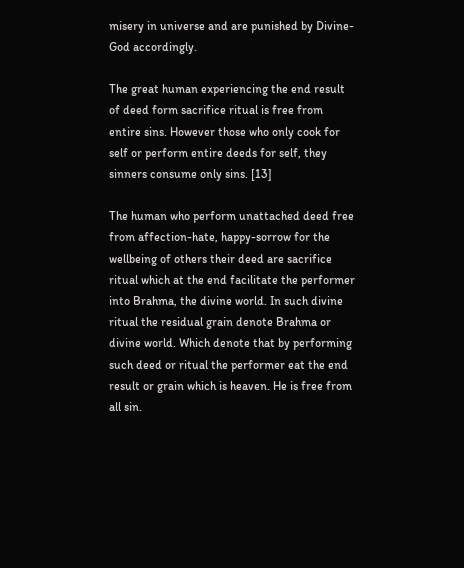misery in universe and are punished by Divine-God accordingly.

The great human experiencing the end result of deed form sacrifice ritual is free from entire sins. However those who only cook for self or perform entire deeds for self, they sinners consume only sins. [13]

The human who perform unattached deed free from affection-hate, happy-sorrow for the wellbeing of others their deed are sacrifice ritual which at the end facilitate the performer into Brahma, the divine world. In such divine ritual the residual grain denote Brahma or divine world. Which denote that by performing such deed or ritual the performer eat the end result or grain which is heaven. He is free from all sin.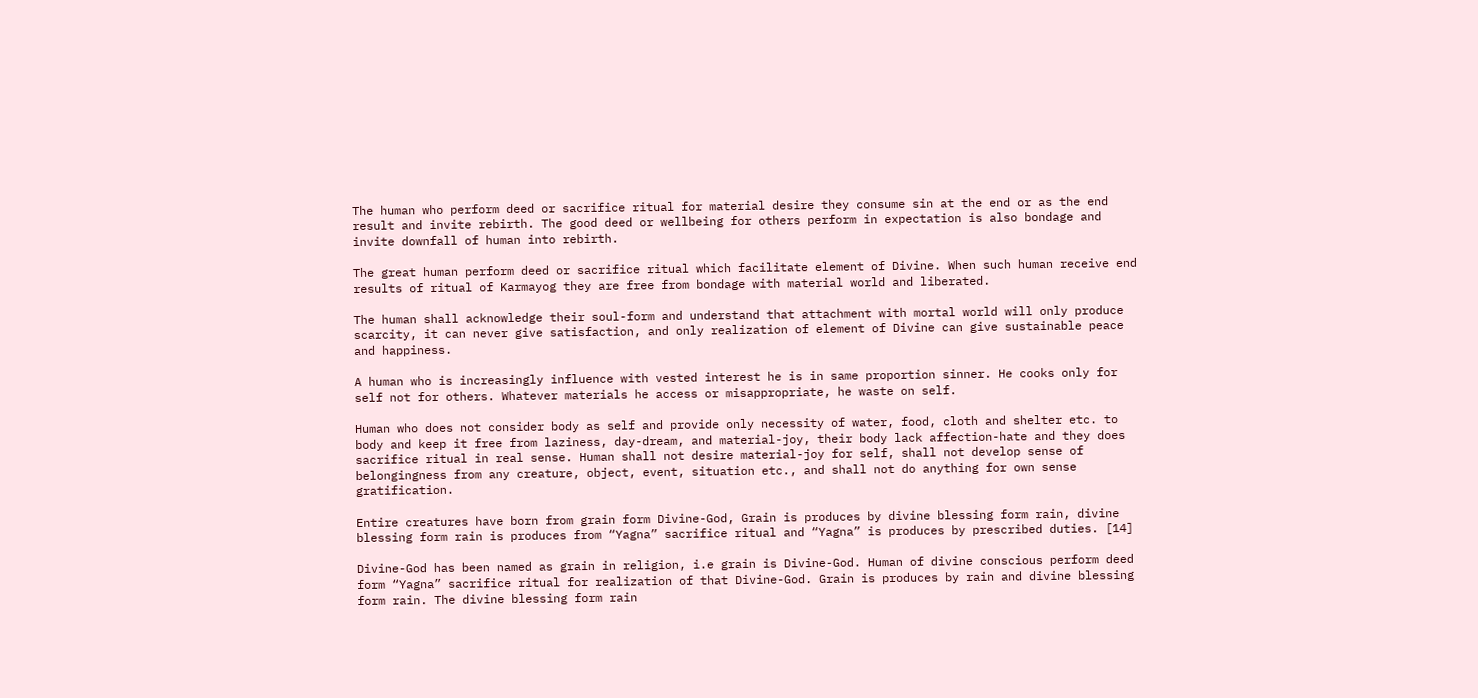The human who perform deed or sacrifice ritual for material desire they consume sin at the end or as the end result and invite rebirth. The good deed or wellbeing for others perform in expectation is also bondage and invite downfall of human into rebirth.

The great human perform deed or sacrifice ritual which facilitate element of Divine. When such human receive end results of ritual of Karmayog they are free from bondage with material world and liberated.

The human shall acknowledge their soul-form and understand that attachment with mortal world will only produce scarcity, it can never give satisfaction, and only realization of element of Divine can give sustainable peace and happiness.

A human who is increasingly influence with vested interest he is in same proportion sinner. He cooks only for self not for others. Whatever materials he access or misappropriate, he waste on self.

Human who does not consider body as self and provide only necessity of water, food, cloth and shelter etc. to body and keep it free from laziness, day-dream, and material-joy, their body lack affection-hate and they does sacrifice ritual in real sense. Human shall not desire material-joy for self, shall not develop sense of belongingness from any creature, object, event, situation etc., and shall not do anything for own sense gratification.

Entire creatures have born from grain form Divine-God, Grain is produces by divine blessing form rain, divine blessing form rain is produces from “Yagna” sacrifice ritual and “Yagna” is produces by prescribed duties. [14]

Divine-God has been named as grain in religion, i.e grain is Divine-God. Human of divine conscious perform deed form “Yagna” sacrifice ritual for realization of that Divine-God. Grain is produces by rain and divine blessing form rain. The divine blessing form rain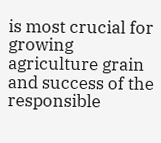is most crucial for growing agriculture grain and success of the responsible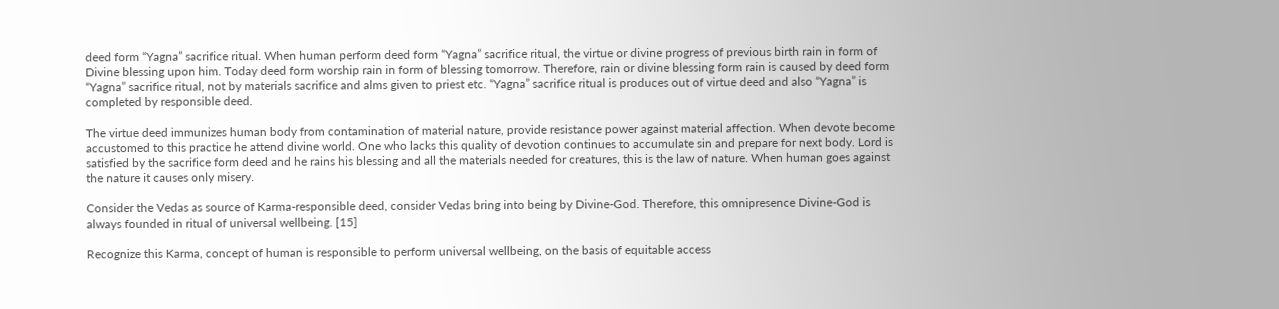deed form “Yagna” sacrifice ritual. When human perform deed form “Yagna” sacrifice ritual, the virtue or divine progress of previous birth rain in form of Divine blessing upon him. Today deed form worship rain in form of blessing tomorrow. Therefore, rain or divine blessing form rain is caused by deed form “Yagna” sacrifice ritual, not by materials sacrifice and alms given to priest etc. “Yagna” sacrifice ritual is produces out of virtue deed and also “Yagna” is completed by responsible deed.

The virtue deed immunizes human body from contamination of material nature, provide resistance power against material affection. When devote become accustomed to this practice he attend divine world. One who lacks this quality of devotion continues to accumulate sin and prepare for next body. Lord is satisfied by the sacrifice form deed and he rains his blessing and all the materials needed for creatures, this is the law of nature. When human goes against the nature it causes only misery.

Consider the Vedas as source of Karma-responsible deed, consider Vedas bring into being by Divine-God. Therefore, this omnipresence Divine-God is always founded in ritual of universal wellbeing. [15]

Recognize this Karma, concept of human is responsible to perform universal wellbeing, on the basis of equitable access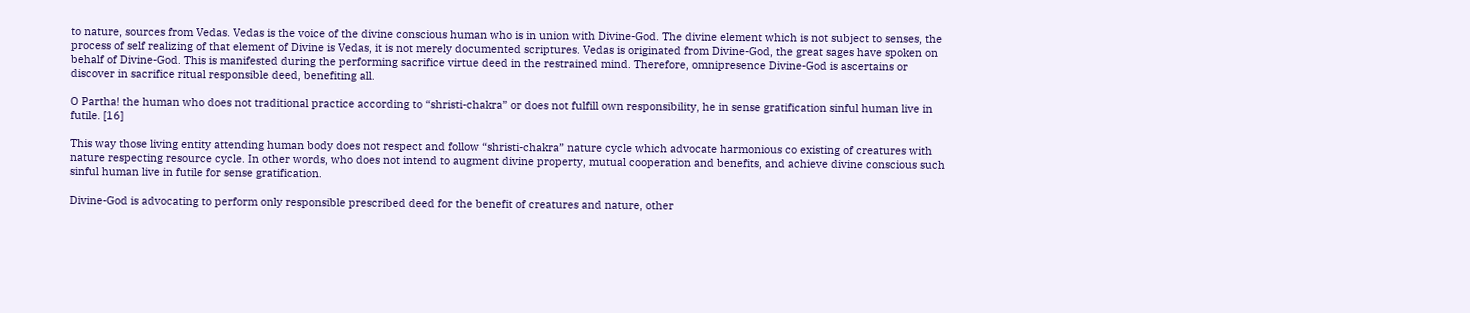to nature, sources from Vedas. Vedas is the voice of the divine conscious human who is in union with Divine-God. The divine element which is not subject to senses, the process of self realizing of that element of Divine is Vedas, it is not merely documented scriptures. Vedas is originated from Divine-God, the great sages have spoken on behalf of Divine-God. This is manifested during the performing sacrifice virtue deed in the restrained mind. Therefore, omnipresence Divine-God is ascertains or discover in sacrifice ritual responsible deed, benefiting all.

O Partha! the human who does not traditional practice according to “shristi-chakra” or does not fulfill own responsibility, he in sense gratification sinful human live in futile. [16]

This way those living entity attending human body does not respect and follow “shristi-chakra” nature cycle which advocate harmonious co existing of creatures with nature respecting resource cycle. In other words, who does not intend to augment divine property, mutual cooperation and benefits, and achieve divine conscious such sinful human live in futile for sense gratification.

Divine-God is advocating to perform only responsible prescribed deed for the benefit of creatures and nature, other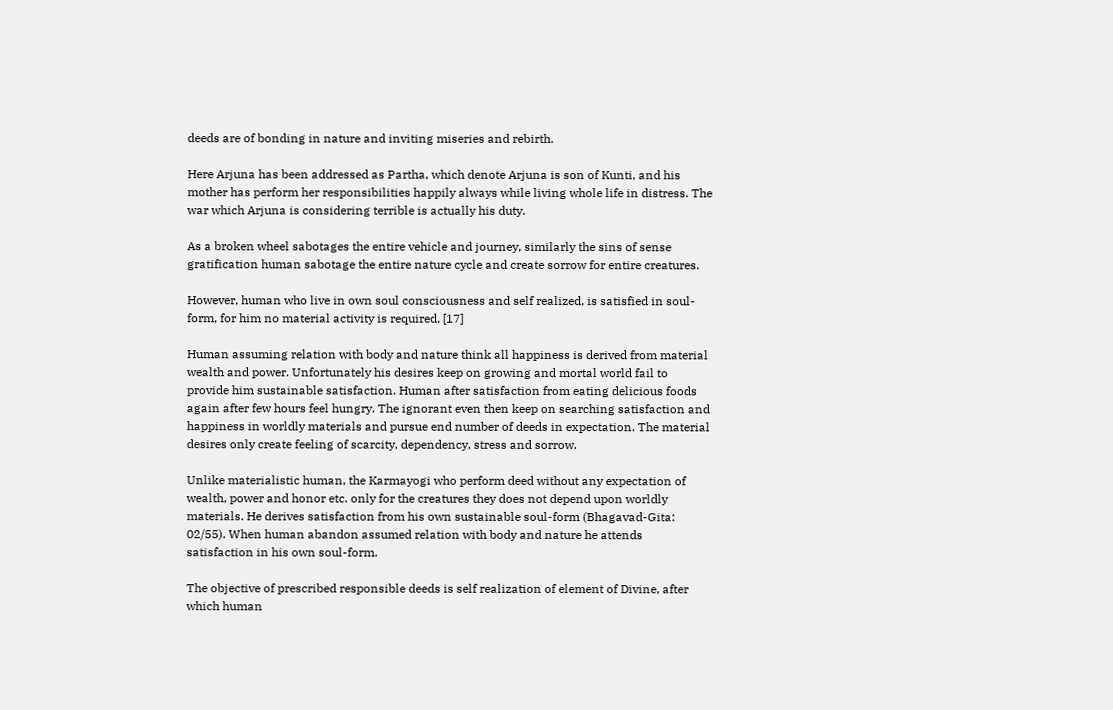deeds are of bonding in nature and inviting miseries and rebirth.

Here Arjuna has been addressed as Partha, which denote Arjuna is son of Kunti, and his mother has perform her responsibilities happily always while living whole life in distress. The war which Arjuna is considering terrible is actually his duty.

As a broken wheel sabotages the entire vehicle and journey, similarly the sins of sense gratification human sabotage the entire nature cycle and create sorrow for entire creatures.

However, human who live in own soul consciousness and self realized, is satisfied in soul-form, for him no material activity is required. [17]

Human assuming relation with body and nature think all happiness is derived from material wealth and power. Unfortunately his desires keep on growing and mortal world fail to provide him sustainable satisfaction. Human after satisfaction from eating delicious foods again after few hours feel hungry. The ignorant even then keep on searching satisfaction and happiness in worldly materials and pursue end number of deeds in expectation. The material desires only create feeling of scarcity, dependency, stress and sorrow.

Unlike materialistic human, the Karmayogi who perform deed without any expectation of wealth, power and honor etc. only for the creatures they does not depend upon worldly materials. He derives satisfaction from his own sustainable soul-form (Bhagavad-Gita: 02/55). When human abandon assumed relation with body and nature he attends satisfaction in his own soul-form.

The objective of prescribed responsible deeds is self realization of element of Divine, after which human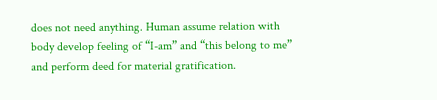does not need anything. Human assume relation with body develop feeling of “I-am” and “this belong to me” and perform deed for material gratification.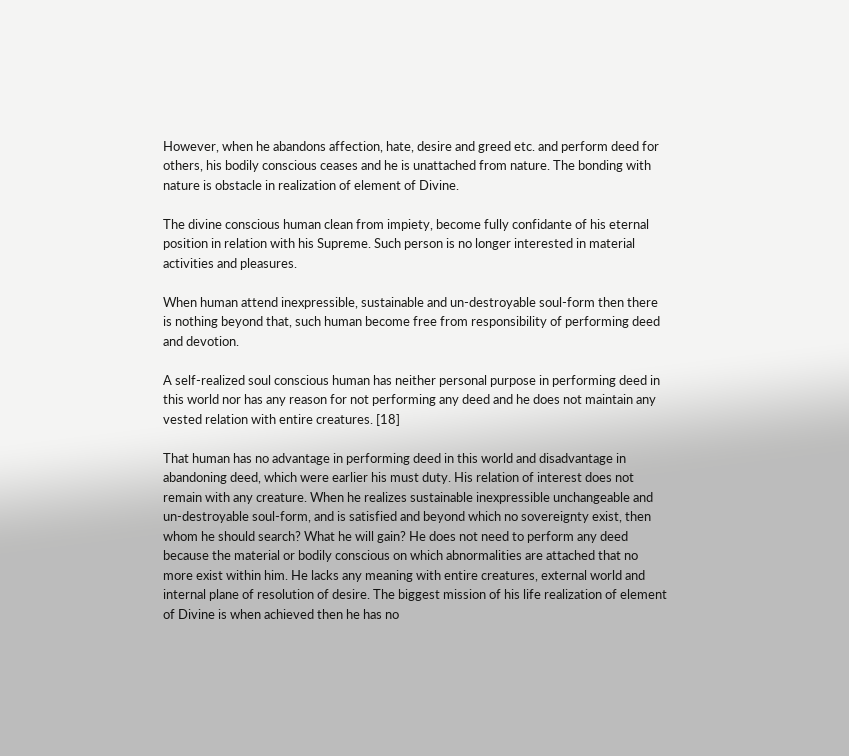However, when he abandons affection, hate, desire and greed etc. and perform deed for others, his bodily conscious ceases and he is unattached from nature. The bonding with nature is obstacle in realization of element of Divine.

The divine conscious human clean from impiety, become fully confidante of his eternal position in relation with his Supreme. Such person is no longer interested in material activities and pleasures.

When human attend inexpressible, sustainable and un-destroyable soul-form then there is nothing beyond that, such human become free from responsibility of performing deed and devotion.

A self-realized soul conscious human has neither personal purpose in performing deed in this world nor has any reason for not performing any deed and he does not maintain any vested relation with entire creatures. [18]

That human has no advantage in performing deed in this world and disadvantage in abandoning deed, which were earlier his must duty. His relation of interest does not remain with any creature. When he realizes sustainable inexpressible unchangeable and un-destroyable soul-form, and is satisfied and beyond which no sovereignty exist, then whom he should search? What he will gain? He does not need to perform any deed because the material or bodily conscious on which abnormalities are attached that no more exist within him. He lacks any meaning with entire creatures, external world and internal plane of resolution of desire. The biggest mission of his life realization of element of Divine is when achieved then he has no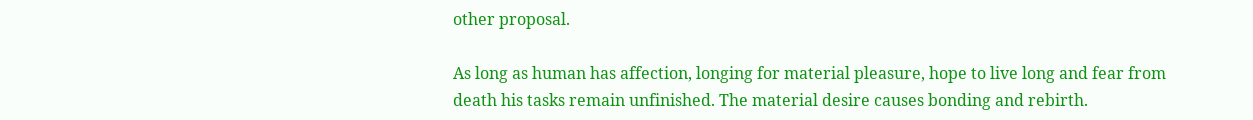other proposal.

As long as human has affection, longing for material pleasure, hope to live long and fear from death his tasks remain unfinished. The material desire causes bonding and rebirth.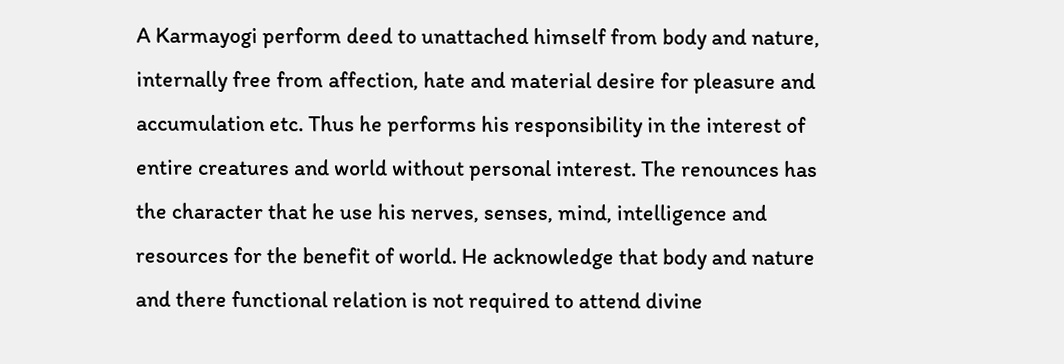A Karmayogi perform deed to unattached himself from body and nature, internally free from affection, hate and material desire for pleasure and accumulation etc. Thus he performs his responsibility in the interest of entire creatures and world without personal interest. The renounces has the character that he use his nerves, senses, mind, intelligence and resources for the benefit of world. He acknowledge that body and nature and there functional relation is not required to attend divine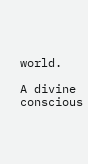world.

A divine conscious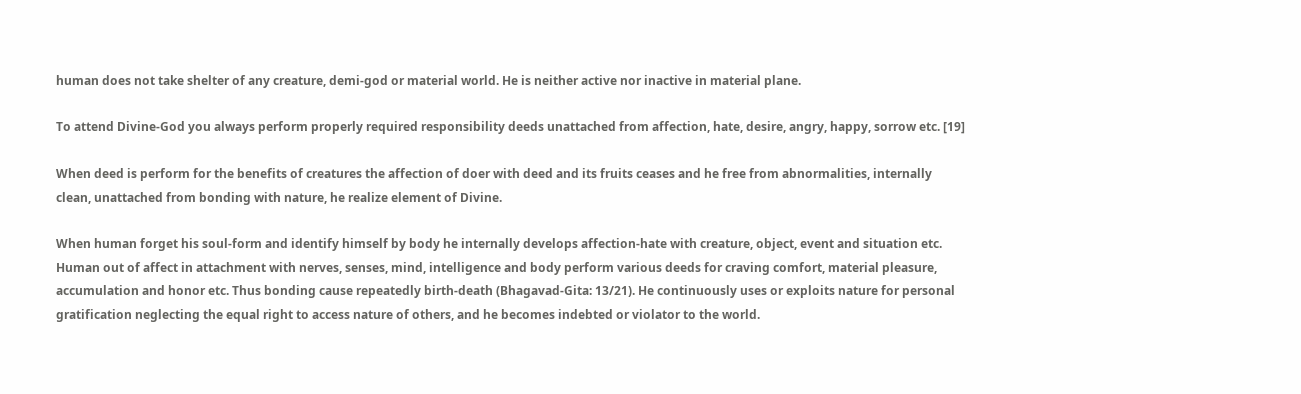human does not take shelter of any creature, demi-god or material world. He is neither active nor inactive in material plane.

To attend Divine-God you always perform properly required responsibility deeds unattached from affection, hate, desire, angry, happy, sorrow etc. [19]

When deed is perform for the benefits of creatures the affection of doer with deed and its fruits ceases and he free from abnormalities, internally clean, unattached from bonding with nature, he realize element of Divine.

When human forget his soul-form and identify himself by body he internally develops affection-hate with creature, object, event and situation etc. Human out of affect in attachment with nerves, senses, mind, intelligence and body perform various deeds for craving comfort, material pleasure, accumulation and honor etc. Thus bonding cause repeatedly birth-death (Bhagavad-Gita: 13/21). He continuously uses or exploits nature for personal gratification neglecting the equal right to access nature of others, and he becomes indebted or violator to the world.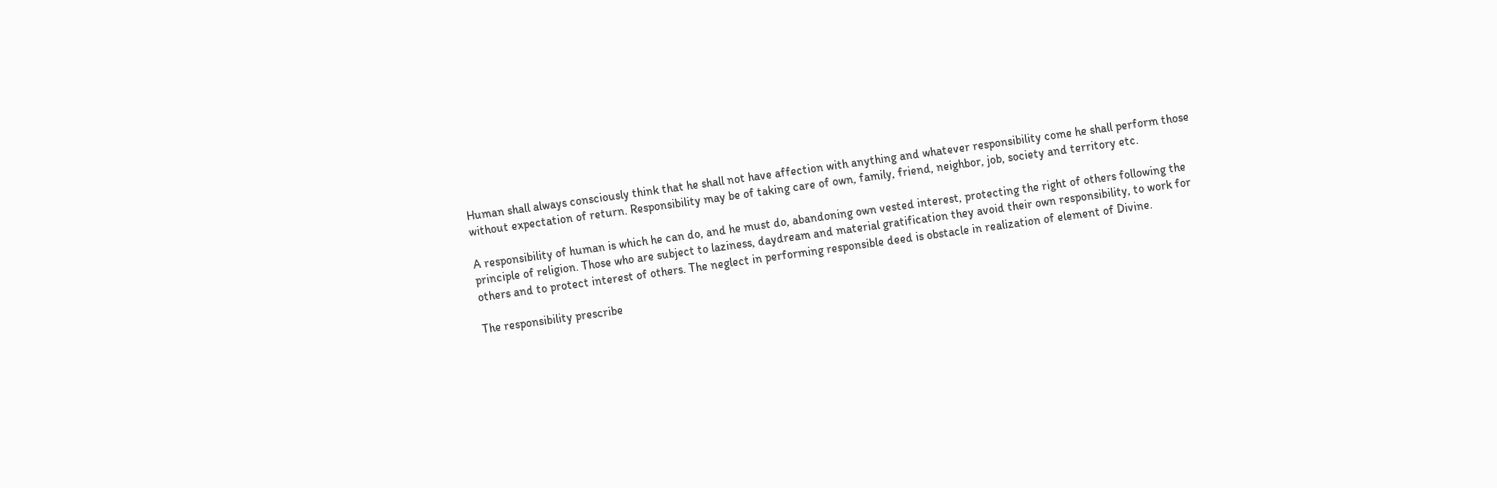Human shall always consciously think that he shall not have affection with anything and whatever responsibility come he shall perform those without expectation of return. Responsibility may be of taking care of own, family, friend, neighbor, job, society and territory etc.

A responsibility of human is which he can do, and he must do, abandoning own vested interest, protecting the right of others following the principle of religion. Those who are subject to laziness, daydream and material gratification they avoid their own responsibility, to work for others and to protect interest of others. The neglect in performing responsible deed is obstacle in realization of element of Divine.

The responsibility prescribe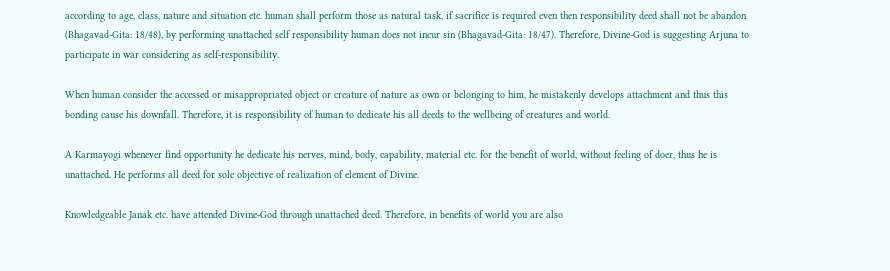according to age, class, nature and situation etc. human shall perform those as natural task, if sacrifice is required even then responsibility deed shall not be abandon (Bhagavad-Gita: 18/48), by performing unattached self responsibility human does not incur sin (Bhagavad-Gita: 18/47). Therefore, Divine-God is suggesting Arjuna to participate in war considering as self-responsibility.

When human consider the accessed or misappropriated object or creature of nature as own or belonging to him, he mistakenly develops attachment and thus this bonding cause his downfall. Therefore, it is responsibility of human to dedicate his all deeds to the wellbeing of creatures and world.

A Karmayogi whenever find opportunity he dedicate his nerves, mind, body, capability, material etc. for the benefit of world, without feeling of doer, thus he is unattached. He performs all deed for sole objective of realization of element of Divine.

Knowledgeable Janak etc. have attended Divine-God through unattached deed. Therefore, in benefits of world you are also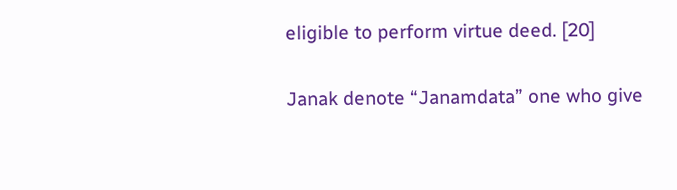eligible to perform virtue deed. [20]

Janak denote “Janamdata” one who give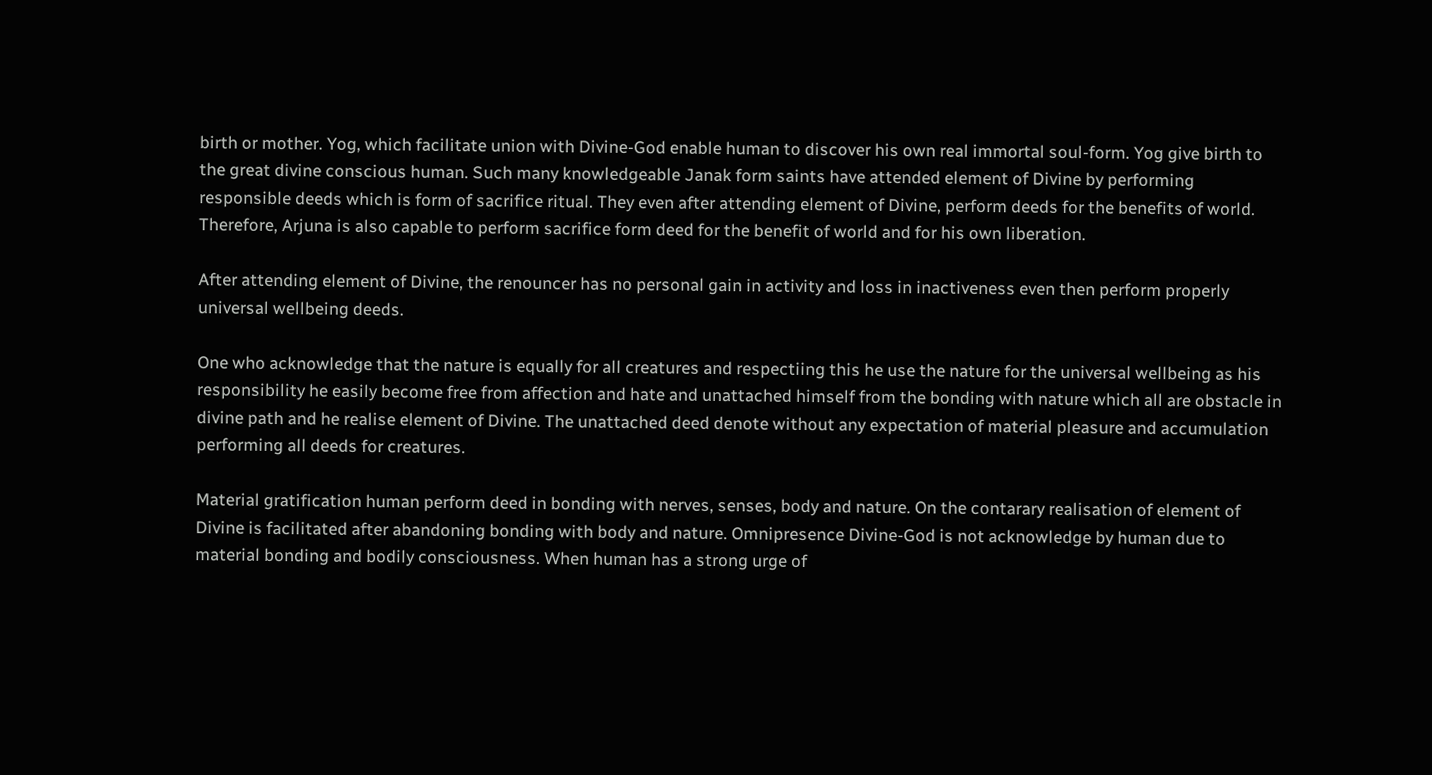birth or mother. Yog, which facilitate union with Divine-God enable human to discover his own real immortal soul-form. Yog give birth to the great divine conscious human. Such many knowledgeable Janak form saints have attended element of Divine by performing responsible deeds which is form of sacrifice ritual. They even after attending element of Divine, perform deeds for the benefits of world. Therefore, Arjuna is also capable to perform sacrifice form deed for the benefit of world and for his own liberation.

After attending element of Divine, the renouncer has no personal gain in activity and loss in inactiveness even then perform properly universal wellbeing deeds.

One who acknowledge that the nature is equally for all creatures and respectiing this he use the nature for the universal wellbeing as his responsibility he easily become free from affection and hate and unattached himself from the bonding with nature which all are obstacle in divine path and he realise element of Divine. The unattached deed denote without any expectation of material pleasure and accumulation performing all deeds for creatures.

Material gratification human perform deed in bonding with nerves, senses, body and nature. On the contarary realisation of element of Divine is facilitated after abandoning bonding with body and nature. Omnipresence Divine-God is not acknowledge by human due to material bonding and bodily consciousness. When human has a strong urge of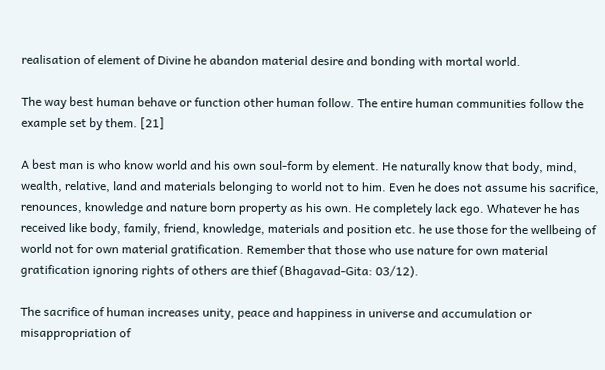realisation of element of Divine he abandon material desire and bonding with mortal world.

The way best human behave or function other human follow. The entire human communities follow the example set by them. [21]

A best man is who know world and his own soul-form by element. He naturally know that body, mind, wealth, relative, land and materials belonging to world not to him. Even he does not assume his sacrifice, renounces, knowledge and nature born property as his own. He completely lack ego. Whatever he has received like body, family, friend, knowledge, materials and position etc. he use those for the wellbeing of world not for own material gratification. Remember that those who use nature for own material gratification ignoring rights of others are thief (Bhagavad-Gita: 03/12).

The sacrifice of human increases unity, peace and happiness in universe and accumulation or misappropriation of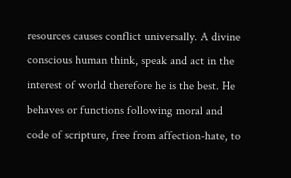resources causes conflict universally. A divine conscious human think, speak and act in the interest of world therefore he is the best. He behaves or functions following moral and code of scripture, free from affection-hate, to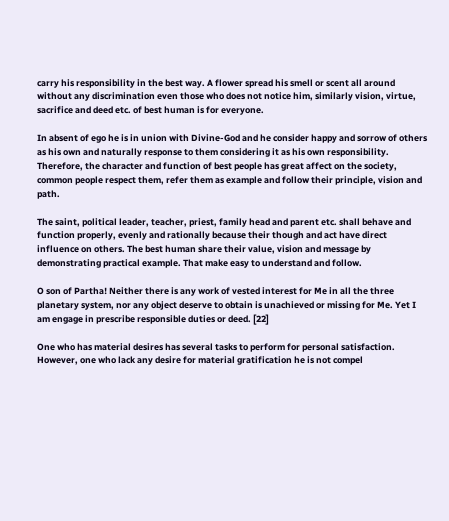carry his responsibility in the best way. A flower spread his smell or scent all around without any discrimination even those who does not notice him, similarly vision, virtue, sacrifice and deed etc. of best human is for everyone.

In absent of ego he is in union with Divine-God and he consider happy and sorrow of others as his own and naturally response to them considering it as his own responsibility. Therefore, the character and function of best people has great affect on the society, common people respect them, refer them as example and follow their principle, vision and path.

The saint, political leader, teacher, priest, family head and parent etc. shall behave and function properly, evenly and rationally because their though and act have direct influence on others. The best human share their value, vision and message by demonstrating practical example. That make easy to understand and follow.

O son of Partha! Neither there is any work of vested interest for Me in all the three planetary system, nor any object deserve to obtain is unachieved or missing for Me. Yet I am engage in prescribe responsible duties or deed. [22]

One who has material desires has several tasks to perform for personal satisfaction. However, one who lack any desire for material gratification he is not compel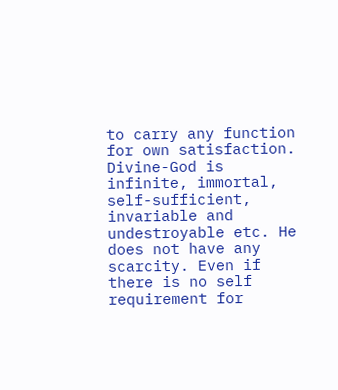to carry any function for own satisfaction. Divine-God is infinite, immortal, self-sufficient, invariable and undestroyable etc. He does not have any scarcity. Even if there is no self requirement for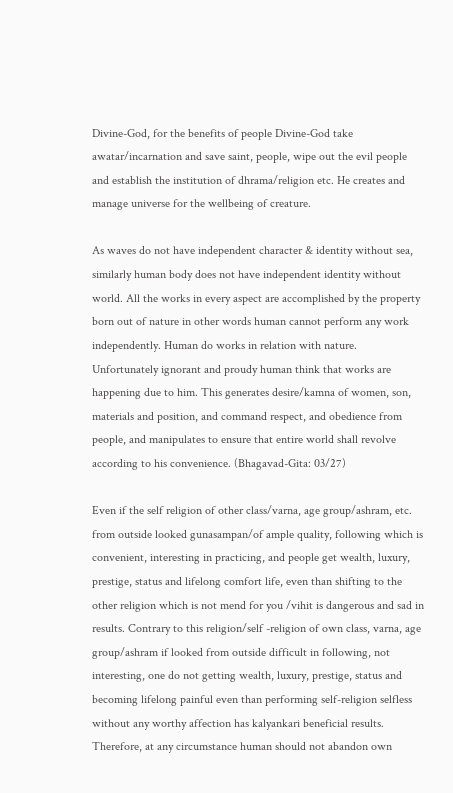Divine-God, for the benefits of people Divine-God take awatar/incarnation and save saint, people, wipe out the evil people and establish the institution of dhrama/religion etc. He creates and manage universe for the wellbeing of creature.

As waves do not have independent character & identity without sea, similarly human body does not have independent identity without world. All the works in every aspect are accomplished by the property born out of nature in other words human cannot perform any work independently. Human do works in relation with nature. Unfortunately ignorant and proudy human think that works are happening due to him. This generates desire/kamna of women, son, materials and position, and command respect, and obedience from people, and manipulates to ensure that entire world shall revolve according to his convenience. (Bhagavad-Gita: 03/27)

Even if the self religion of other class/varna, age group/ashram, etc. from outside looked gunasampan/of ample quality, following which is convenient, interesting in practicing, and people get wealth, luxury, prestige, status and lifelong comfort life, even than shifting to the other religion which is not mend for you /vihit is dangerous and sad in results. Contrary to this religion/self -religion of own class, varna, age group/ashram if looked from outside difficult in following, not interesting, one do not getting wealth, luxury, prestige, status and becoming lifelong painful even than performing self-religion selfless without any worthy affection has kalyankari beneficial results. Therefore, at any circumstance human should not abandon own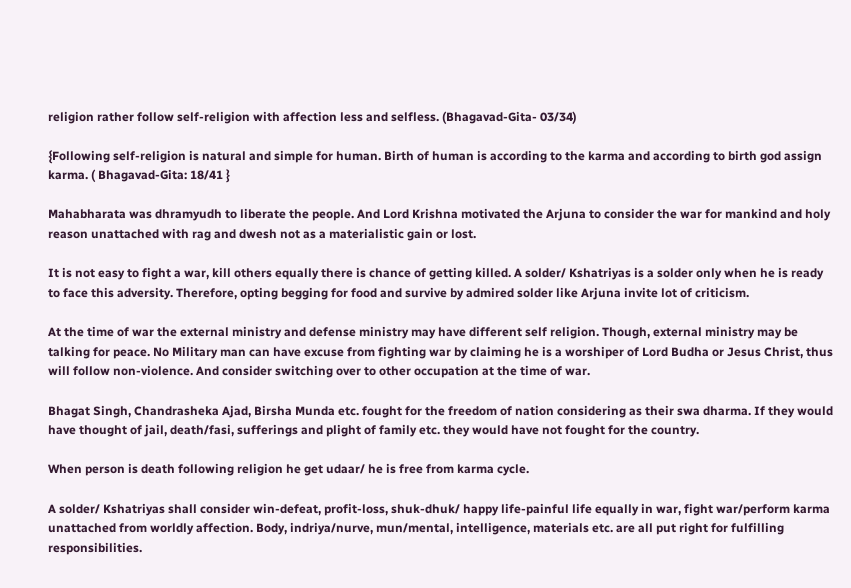religion rather follow self-religion with affection less and selfless. (Bhagavad-Gita- 03/34)

{Following self-religion is natural and simple for human. Birth of human is according to the karma and according to birth god assign karma. ( Bhagavad-Gita: 18/41 }

Mahabharata was dhramyudh to liberate the people. And Lord Krishna motivated the Arjuna to consider the war for mankind and holy reason unattached with rag and dwesh not as a materialistic gain or lost.

It is not easy to fight a war, kill others equally there is chance of getting killed. A solder/ Kshatriyas is a solder only when he is ready to face this adversity. Therefore, opting begging for food and survive by admired solder like Arjuna invite lot of criticism.

At the time of war the external ministry and defense ministry may have different self religion. Though, external ministry may be talking for peace. No Military man can have excuse from fighting war by claiming he is a worshiper of Lord Budha or Jesus Christ, thus will follow non-violence. And consider switching over to other occupation at the time of war.

Bhagat Singh, Chandrasheka Ajad, Birsha Munda etc. fought for the freedom of nation considering as their swa dharma. If they would have thought of jail, death/fasi, sufferings and plight of family etc. they would have not fought for the country.

When person is death following religion he get udaar/ he is free from karma cycle.

A solder/ Kshatriyas shall consider win-defeat, profit-loss, shuk-dhuk/ happy life-painful life equally in war, fight war/perform karma unattached from worldly affection. Body, indriya/nurve, mun/mental, intelligence, materials etc. are all put right for fulfilling responsibilities.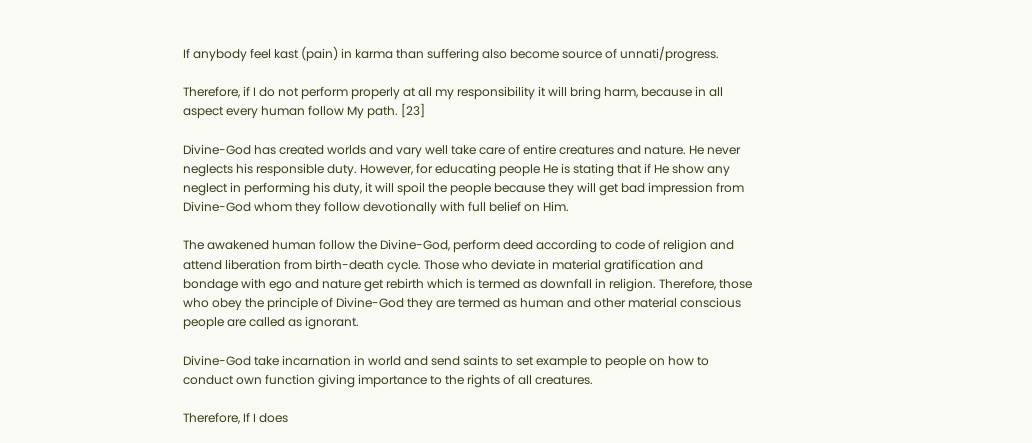If anybody feel kast (pain) in karma than suffering also become source of unnati/progress.

Therefore, if I do not perform properly at all my responsibility it will bring harm, because in all aspect every human follow My path. [23]

Divine-God has created worlds and vary well take care of entire creatures and nature. He never neglects his responsible duty. However, for educating people He is stating that if He show any neglect in performing his duty, it will spoil the people because they will get bad impression from Divine-God whom they follow devotionally with full belief on Him.

The awakened human follow the Divine-God, perform deed according to code of religion and attend liberation from birth-death cycle. Those who deviate in material gratification and bondage with ego and nature get rebirth which is termed as downfall in religion. Therefore, those who obey the principle of Divine-God they are termed as human and other material conscious people are called as ignorant.

Divine-God take incarnation in world and send saints to set example to people on how to conduct own function giving importance to the rights of all creatures.

Therefore, If I does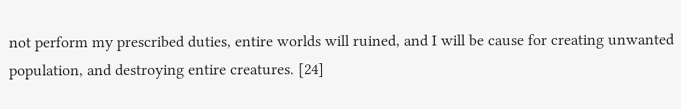not perform my prescribed duties, entire worlds will ruined, and I will be cause for creating unwanted population, and destroying entire creatures. [24]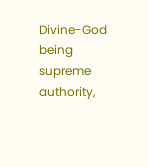Divine-God being supreme authority,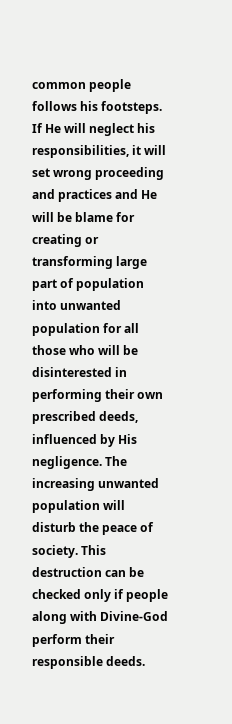common people follows his footsteps. If He will neglect his responsibilities, it will set wrong proceeding and practices and He will be blame for creating or transforming large part of population into unwanted population for all those who will be disinterested in performing their own prescribed deeds, influenced by His negligence. The increasing unwanted population will disturb the peace of society. This destruction can be checked only if people along with Divine-God perform their responsible deeds.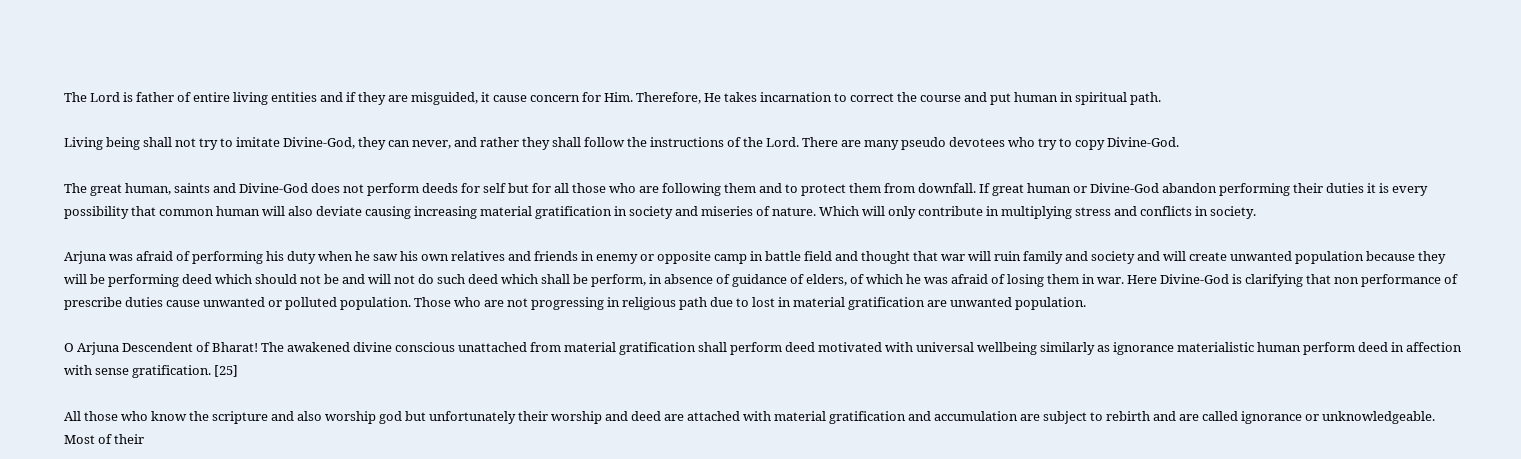The Lord is father of entire living entities and if they are misguided, it cause concern for Him. Therefore, He takes incarnation to correct the course and put human in spiritual path.

Living being shall not try to imitate Divine-God, they can never, and rather they shall follow the instructions of the Lord. There are many pseudo devotees who try to copy Divine-God.

The great human, saints and Divine-God does not perform deeds for self but for all those who are following them and to protect them from downfall. If great human or Divine-God abandon performing their duties it is every possibility that common human will also deviate causing increasing material gratification in society and miseries of nature. Which will only contribute in multiplying stress and conflicts in society.

Arjuna was afraid of performing his duty when he saw his own relatives and friends in enemy or opposite camp in battle field and thought that war will ruin family and society and will create unwanted population because they will be performing deed which should not be and will not do such deed which shall be perform, in absence of guidance of elders, of which he was afraid of losing them in war. Here Divine-God is clarifying that non performance of prescribe duties cause unwanted or polluted population. Those who are not progressing in religious path due to lost in material gratification are unwanted population.

O Arjuna Descendent of Bharat! The awakened divine conscious unattached from material gratification shall perform deed motivated with universal wellbeing similarly as ignorance materialistic human perform deed in affection with sense gratification. [25]

All those who know the scripture and also worship god but unfortunately their worship and deed are attached with material gratification and accumulation are subject to rebirth and are called ignorance or unknowledgeable. Most of their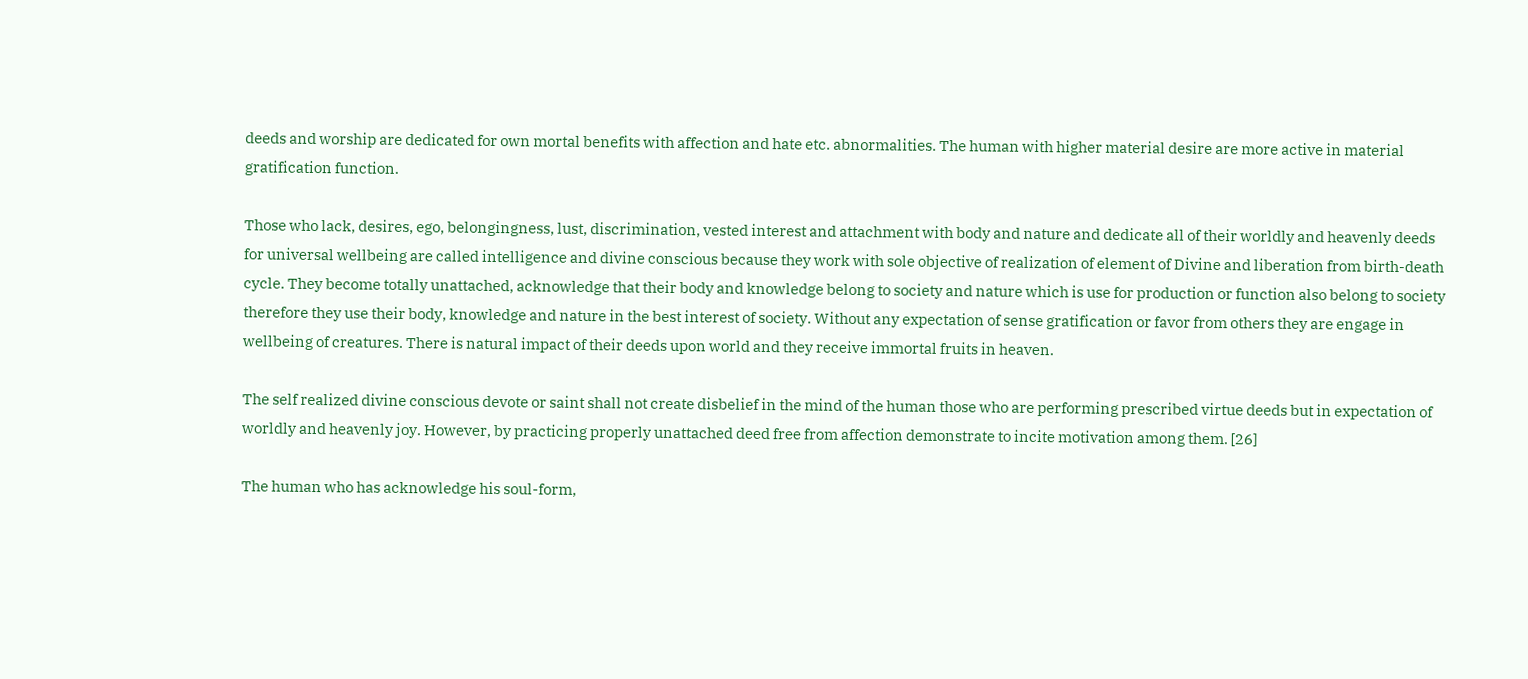deeds and worship are dedicated for own mortal benefits with affection and hate etc. abnormalities. The human with higher material desire are more active in material gratification function.

Those who lack, desires, ego, belongingness, lust, discrimination, vested interest and attachment with body and nature and dedicate all of their worldly and heavenly deeds for universal wellbeing are called intelligence and divine conscious because they work with sole objective of realization of element of Divine and liberation from birth-death cycle. They become totally unattached, acknowledge that their body and knowledge belong to society and nature which is use for production or function also belong to society therefore they use their body, knowledge and nature in the best interest of society. Without any expectation of sense gratification or favor from others they are engage in wellbeing of creatures. There is natural impact of their deeds upon world and they receive immortal fruits in heaven.

The self realized divine conscious devote or saint shall not create disbelief in the mind of the human those who are performing prescribed virtue deeds but in expectation of worldly and heavenly joy. However, by practicing properly unattached deed free from affection demonstrate to incite motivation among them. [26]

The human who has acknowledge his soul-form,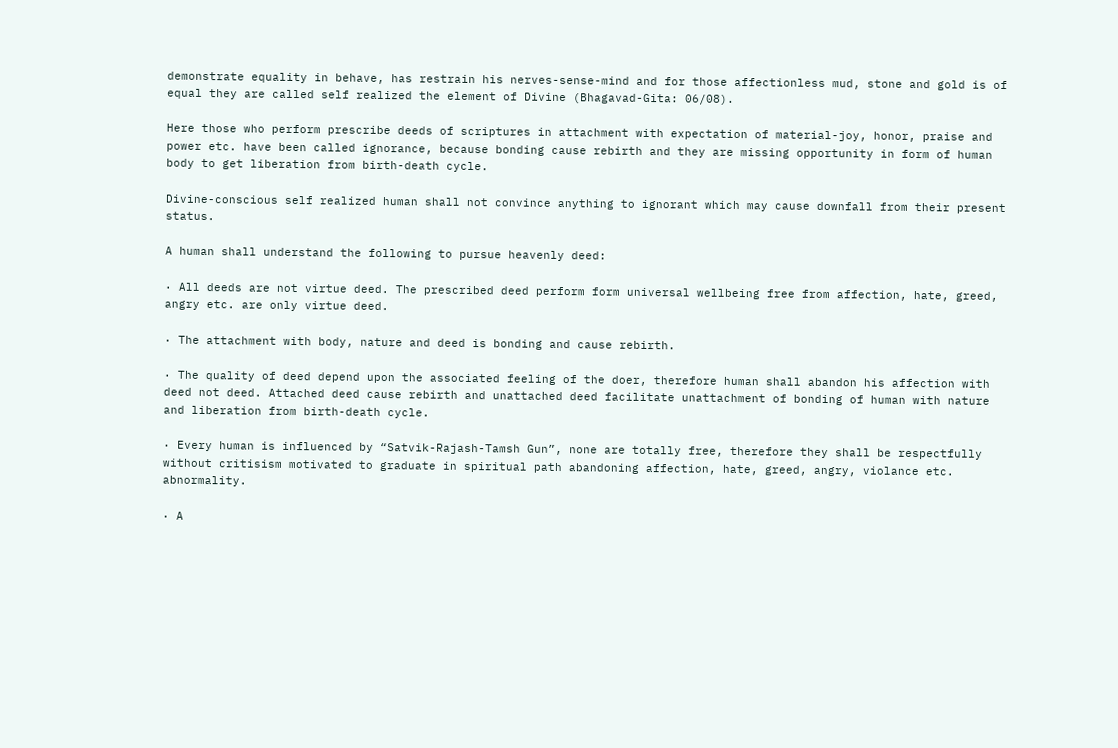demonstrate equality in behave, has restrain his nerves-sense-mind and for those affectionless mud, stone and gold is of equal they are called self realized the element of Divine (Bhagavad-Gita: 06/08).

Here those who perform prescribe deeds of scriptures in attachment with expectation of material-joy, honor, praise and power etc. have been called ignorance, because bonding cause rebirth and they are missing opportunity in form of human body to get liberation from birth-death cycle.

Divine-conscious self realized human shall not convince anything to ignorant which may cause downfall from their present status.

A human shall understand the following to pursue heavenly deed:

· All deeds are not virtue deed. The prescribed deed perform form universal wellbeing free from affection, hate, greed, angry etc. are only virtue deed.

· The attachment with body, nature and deed is bonding and cause rebirth.

· The quality of deed depend upon the associated feeling of the doer, therefore human shall abandon his affection with deed not deed. Attached deed cause rebirth and unattached deed facilitate unattachment of bonding of human with nature and liberation from birth-death cycle.

· Every human is influenced by “Satvik-Rajash-Tamsh Gun”, none are totally free, therefore they shall be respectfully without critisism motivated to graduate in spiritual path abandoning affection, hate, greed, angry, violance etc. abnormality.

· A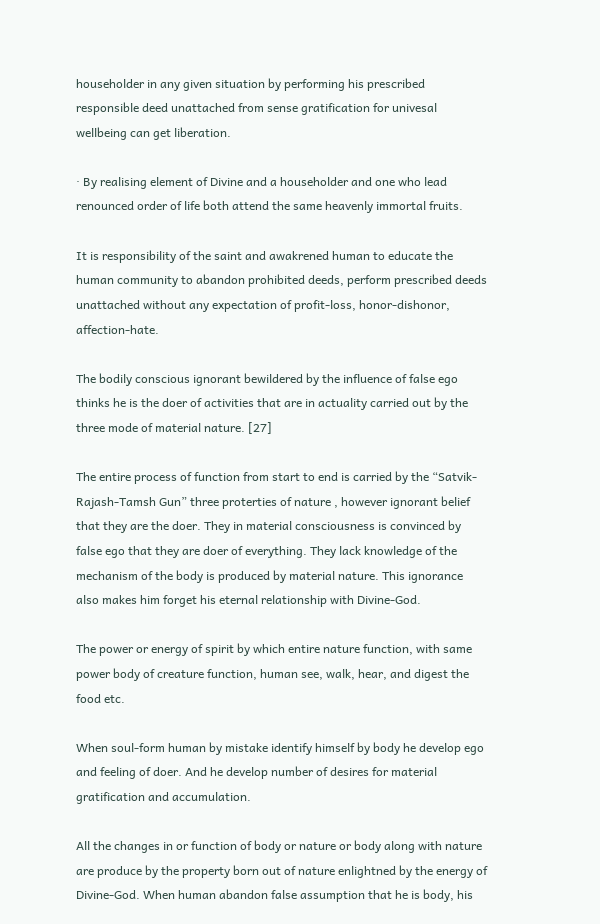householder in any given situation by performing his prescribed responsible deed unattached from sense gratification for univesal wellbeing can get liberation.

· By realising element of Divine and a householder and one who lead renounced order of life both attend the same heavenly immortal fruits.

It is responsibility of the saint and awakrened human to educate the human community to abandon prohibited deeds, perform prescribed deeds unattached without any expectation of profit-loss, honor-dishonor, affection-hate.

The bodily conscious ignorant bewildered by the influence of false ego thinks he is the doer of activities that are in actuality carried out by the three mode of material nature. [27]

The entire process of function from start to end is carried by the “Satvik-Rajash-Tamsh Gun” three proterties of nature , however ignorant belief that they are the doer. They in material consciousness is convinced by false ego that they are doer of everything. They lack knowledge of the mechanism of the body is produced by material nature. This ignorance also makes him forget his eternal relationship with Divine-God.

The power or energy of spirit by which entire nature function, with same power body of creature function, human see, walk, hear, and digest the food etc.

When soul-form human by mistake identify himself by body he develop ego and feeling of doer. And he develop number of desires for material gratification and accumulation.

All the changes in or function of body or nature or body along with nature are produce by the property born out of nature enlightned by the energy of Divine-God. When human abandon false assumption that he is body, his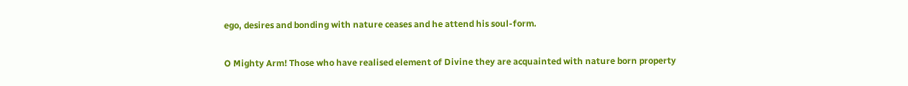ego, desires and bonding with nature ceases and he attend his soul-form.

O Mighty Arm! Those who have realised element of Divine they are acquainted with nature born property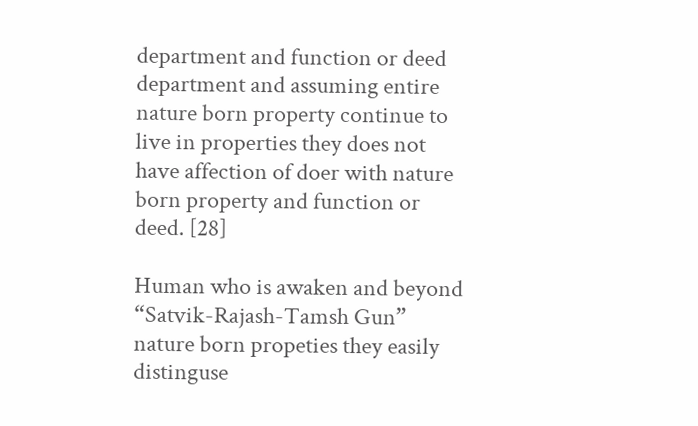department and function or deed department and assuming entire nature born property continue to live in properties they does not have affection of doer with nature born property and function or deed. [28]

Human who is awaken and beyond “Satvik-Rajash-Tamsh Gun” nature born propeties they easily distinguse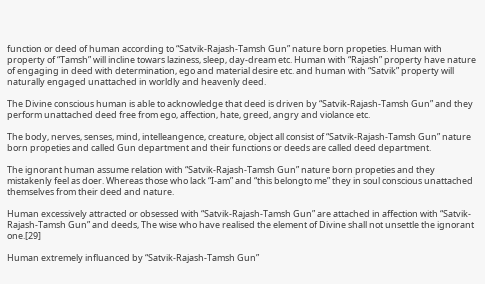function or deed of human according to “Satvik-Rajash-Tamsh Gun” nature born propeties. Human with property of “Tamsh” will incline towars laziness, sleep, day-dream etc. Human with “Rajash” property have nature of engaging in deed with determination, ego and material desire etc. and human with “Satvik” property will naturally engaged unattached in worldly and heavenly deed.

The Divine conscious human is able to acknowledge that deed is driven by “Satvik-Rajash-Tamsh Gun” and they perform unattached deed free from ego, affection, hate, greed, angry and violance etc.

The body, nerves, senses, mind, intelleangence, creature, object all consist of “Satvik-Rajash-Tamsh Gun” nature born propeties and called Gun department and their functions or deeds are called deed department.

The ignorant human assume relation with “Satvik-Rajash-Tamsh Gun” nature born propeties and they mistakenly feel as doer. Whereas those who lack “I-am” and “this belongto me” they in soul conscious unattached themselves from their deed and nature.

Human excessively attracted or obsessed with “Satvik-Rajash-Tamsh Gun” are attached in affection with “Satvik-Rajash-Tamsh Gun” and deeds, The wise who have realised the element of Divine shall not unsettle the ignorant one.[29]

Human extremely influanced by “Satvik-Rajash-Tamsh Gun”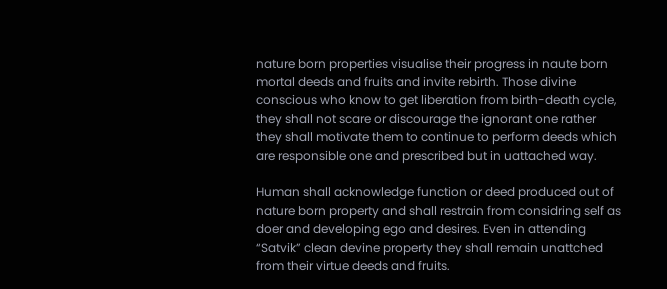nature born properties visualise their progress in naute born mortal deeds and fruits and invite rebirth. Those divine conscious who know to get liberation from birth-death cycle, they shall not scare or discourage the ignorant one rather they shall motivate them to continue to perform deeds which are responsible one and prescribed but in uattached way.

Human shall acknowledge function or deed produced out of nature born property and shall restrain from considring self as doer and developing ego and desires. Even in attending “Satvik” clean devine property they shall remain unattched from their virtue deeds and fruits.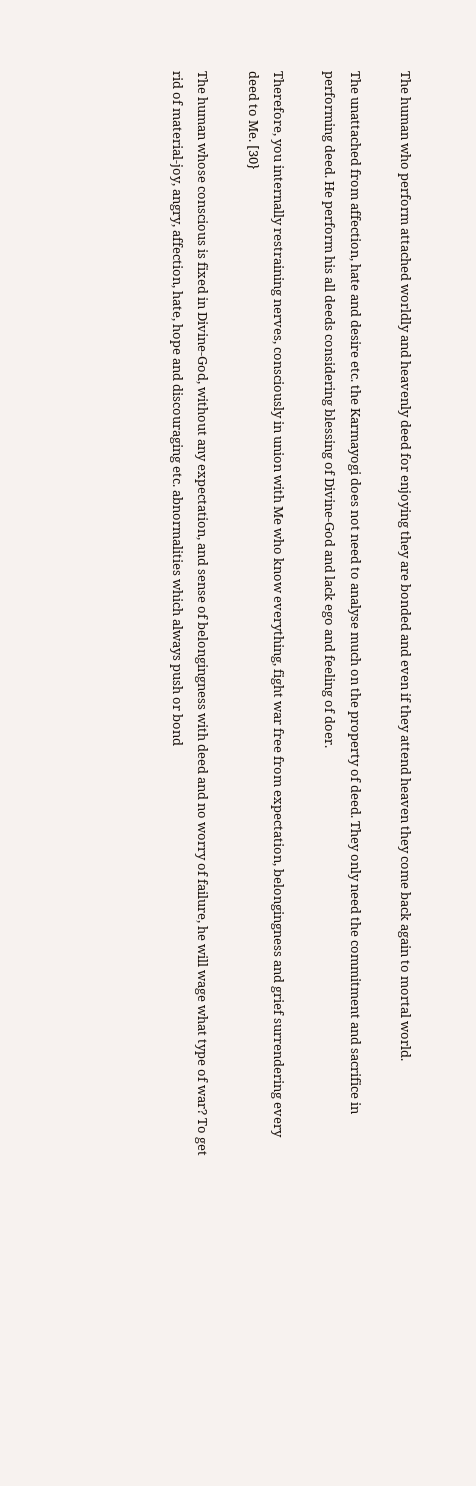The human who perform attached worldly and heavenly deed for enjoying they are bonded and even if they attend heaven they come back again to mortal world.

The unattached from affection, hate and desire etc. the Karmayogi does not need to analyse much on the property of deed. They only need the commitment and sacrifice in performing deed. He perform his all deeds considering blessing of Divine-God and lack ego and feeling of doer.

Therefore, you internally restraining nerves, consciously in union with Me who know everything, fight war free from expectation, belongingness and grief surrendering every deed to Me. [30}

The human whose conscious is fixed in Divine-God, without any expectation, and sense of belongingness with deed and no worry of failure, he will wage what type of war? To get rid of material-joy, angry, affection, hate, hope and discouraging etc. abnormalities which always push or bond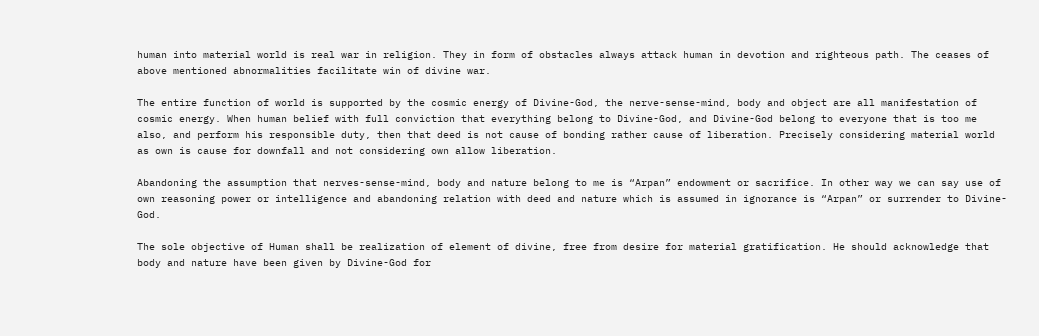human into material world is real war in religion. They in form of obstacles always attack human in devotion and righteous path. The ceases of above mentioned abnormalities facilitate win of divine war.

The entire function of world is supported by the cosmic energy of Divine-God, the nerve-sense-mind, body and object are all manifestation of cosmic energy. When human belief with full conviction that everything belong to Divine-God, and Divine-God belong to everyone that is too me also, and perform his responsible duty, then that deed is not cause of bonding rather cause of liberation. Precisely considering material world as own is cause for downfall and not considering own allow liberation.

Abandoning the assumption that nerves-sense-mind, body and nature belong to me is “Arpan” endowment or sacrifice. In other way we can say use of own reasoning power or intelligence and abandoning relation with deed and nature which is assumed in ignorance is “Arpan” or surrender to Divine-God.

The sole objective of Human shall be realization of element of divine, free from desire for material gratification. He should acknowledge that body and nature have been given by Divine-God for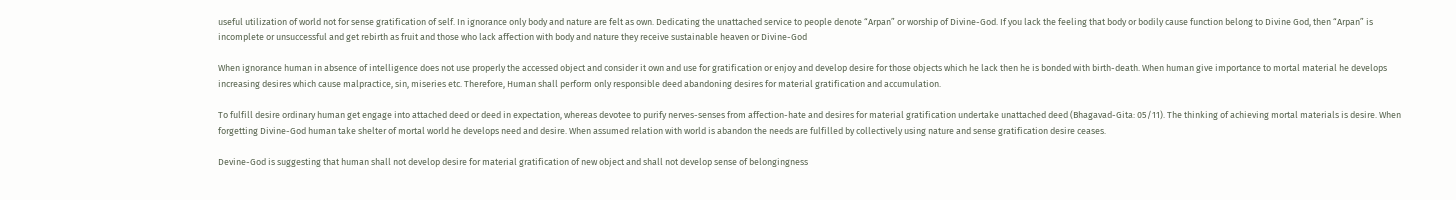useful utilization of world not for sense gratification of self. In ignorance only body and nature are felt as own. Dedicating the unattached service to people denote “Arpan” or worship of Divine-God. If you lack the feeling that body or bodily cause function belong to Divine God, then “Arpan” is incomplete or unsuccessful and get rebirth as fruit and those who lack affection with body and nature they receive sustainable heaven or Divine-God

When ignorance human in absence of intelligence does not use properly the accessed object and consider it own and use for gratification or enjoy and develop desire for those objects which he lack then he is bonded with birth-death. When human give importance to mortal material he develops increasing desires which cause malpractice, sin, miseries etc. Therefore, Human shall perform only responsible deed abandoning desires for material gratification and accumulation.

To fulfill desire ordinary human get engage into attached deed or deed in expectation, whereas devotee to purify nerves-senses from affection-hate and desires for material gratification undertake unattached deed (Bhagavad-Gita: 05/11). The thinking of achieving mortal materials is desire. When forgetting Divine-God human take shelter of mortal world he develops need and desire. When assumed relation with world is abandon the needs are fulfilled by collectively using nature and sense gratification desire ceases.

Devine-God is suggesting that human shall not develop desire for material gratification of new object and shall not develop sense of belongingness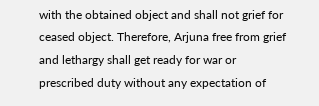with the obtained object and shall not grief for ceased object. Therefore, Arjuna free from grief and lethargy shall get ready for war or prescribed duty without any expectation of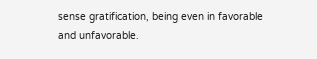sense gratification, being even in favorable and unfavorable.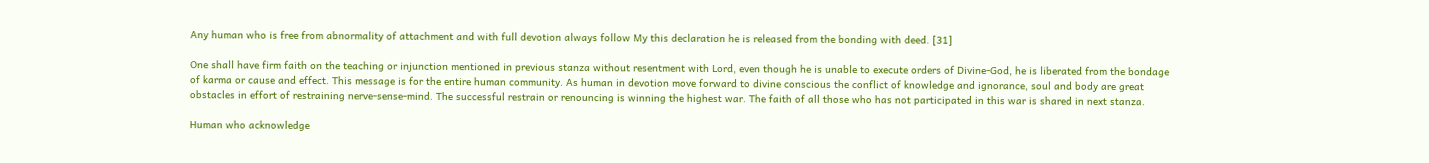Any human who is free from abnormality of attachment and with full devotion always follow My this declaration he is released from the bonding with deed. [31]

One shall have firm faith on the teaching or injunction mentioned in previous stanza without resentment with Lord, even though he is unable to execute orders of Divine-God, he is liberated from the bondage of karma or cause and effect. This message is for the entire human community. As human in devotion move forward to divine conscious the conflict of knowledge and ignorance, soul and body are great obstacles in effort of restraining nerve-sense-mind. The successful restrain or renouncing is winning the highest war. The faith of all those who has not participated in this war is shared in next stanza.

Human who acknowledge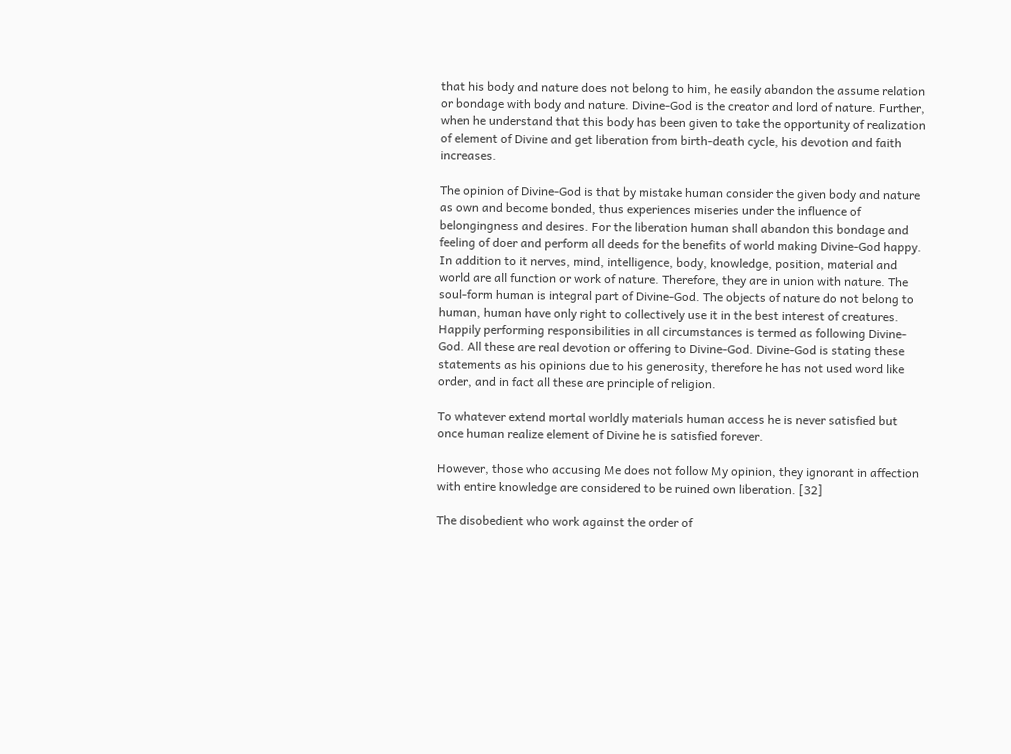that his body and nature does not belong to him, he easily abandon the assume relation or bondage with body and nature. Divine-God is the creator and lord of nature. Further, when he understand that this body has been given to take the opportunity of realization of element of Divine and get liberation from birth-death cycle, his devotion and faith increases.

The opinion of Divine-God is that by mistake human consider the given body and nature as own and become bonded, thus experiences miseries under the influence of belongingness and desires. For the liberation human shall abandon this bondage and feeling of doer and perform all deeds for the benefits of world making Divine-God happy. In addition to it nerves, mind, intelligence, body, knowledge, position, material and world are all function or work of nature. Therefore, they are in union with nature. The soul-form human is integral part of Divine-God. The objects of nature do not belong to human, human have only right to collectively use it in the best interest of creatures. Happily performing responsibilities in all circumstances is termed as following Divine-God. All these are real devotion or offering to Divine-God. Divine-God is stating these statements as his opinions due to his generosity, therefore he has not used word like order, and in fact all these are principle of religion.

To whatever extend mortal worldly materials human access he is never satisfied but once human realize element of Divine he is satisfied forever.

However, those who accusing Me does not follow My opinion, they ignorant in affection with entire knowledge are considered to be ruined own liberation. [32]

The disobedient who work against the order of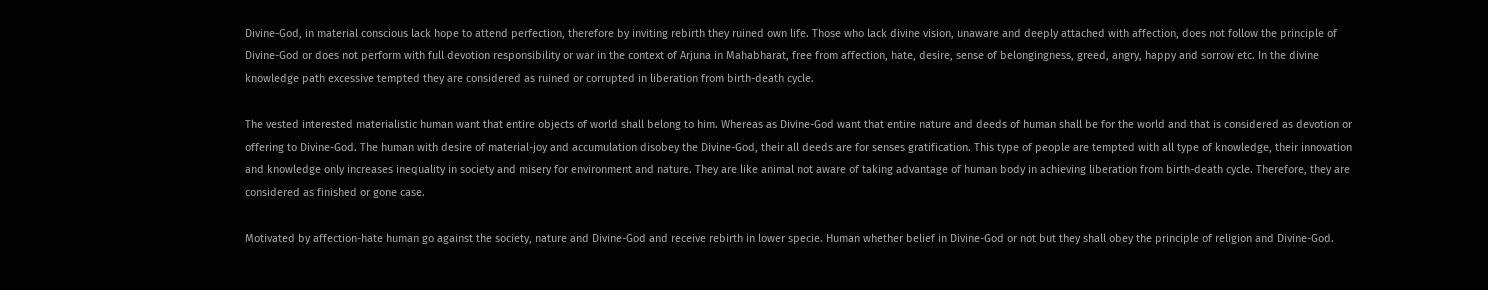Divine-God, in material conscious lack hope to attend perfection, therefore by inviting rebirth they ruined own life. Those who lack divine vision, unaware and deeply attached with affection, does not follow the principle of Divine-God or does not perform with full devotion responsibility or war in the context of Arjuna in Mahabharat, free from affection, hate, desire, sense of belongingness, greed, angry, happy and sorrow etc. In the divine knowledge path excessive tempted they are considered as ruined or corrupted in liberation from birth-death cycle.

The vested interested materialistic human want that entire objects of world shall belong to him. Whereas as Divine-God want that entire nature and deeds of human shall be for the world and that is considered as devotion or offering to Divine-God. The human with desire of material-joy and accumulation disobey the Divine-God, their all deeds are for senses gratification. This type of people are tempted with all type of knowledge, their innovation and knowledge only increases inequality in society and misery for environment and nature. They are like animal not aware of taking advantage of human body in achieving liberation from birth-death cycle. Therefore, they are considered as finished or gone case.

Motivated by affection-hate human go against the society, nature and Divine-God and receive rebirth in lower specie. Human whether belief in Divine-God or not but they shall obey the principle of religion and Divine-God.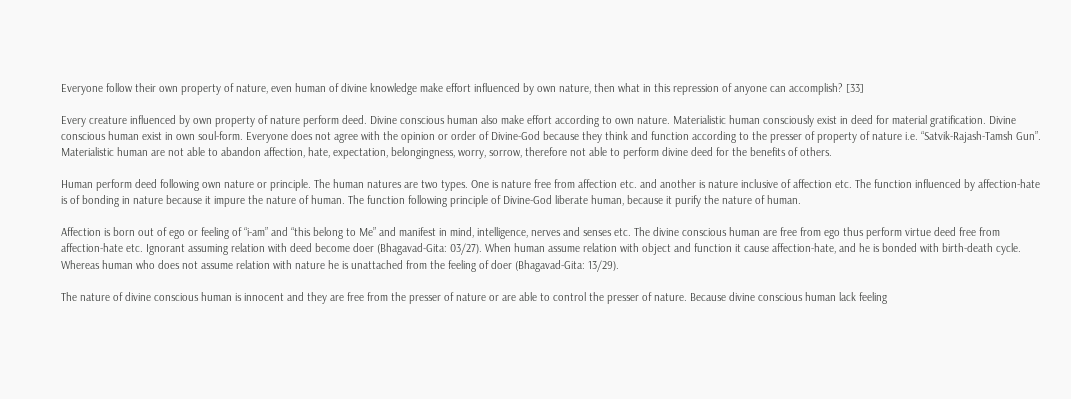Everyone follow their own property of nature, even human of divine knowledge make effort influenced by own nature, then what in this repression of anyone can accomplish? [33]

Every creature influenced by own property of nature perform deed. Divine conscious human also make effort according to own nature. Materialistic human consciously exist in deed for material gratification. Divine conscious human exist in own soul-form. Everyone does not agree with the opinion or order of Divine-God because they think and function according to the presser of property of nature i.e. “Satvik-Rajash-Tamsh Gun”. Materialistic human are not able to abandon affection, hate, expectation, belongingness, worry, sorrow, therefore not able to perform divine deed for the benefits of others.

Human perform deed following own nature or principle. The human natures are two types. One is nature free from affection etc. and another is nature inclusive of affection etc. The function influenced by affection-hate is of bonding in nature because it impure the nature of human. The function following principle of Divine-God liberate human, because it purify the nature of human.

Affection is born out of ego or feeling of “i-am” and “this belong to Me” and manifest in mind, intelligence, nerves and senses etc. The divine conscious human are free from ego thus perform virtue deed free from affection-hate etc. Ignorant assuming relation with deed become doer (Bhagavad-Gita: 03/27). When human assume relation with object and function it cause affection-hate, and he is bonded with birth-death cycle. Whereas human who does not assume relation with nature he is unattached from the feeling of doer (Bhagavad-Gita: 13/29).

The nature of divine conscious human is innocent and they are free from the presser of nature or are able to control the presser of nature. Because divine conscious human lack feeling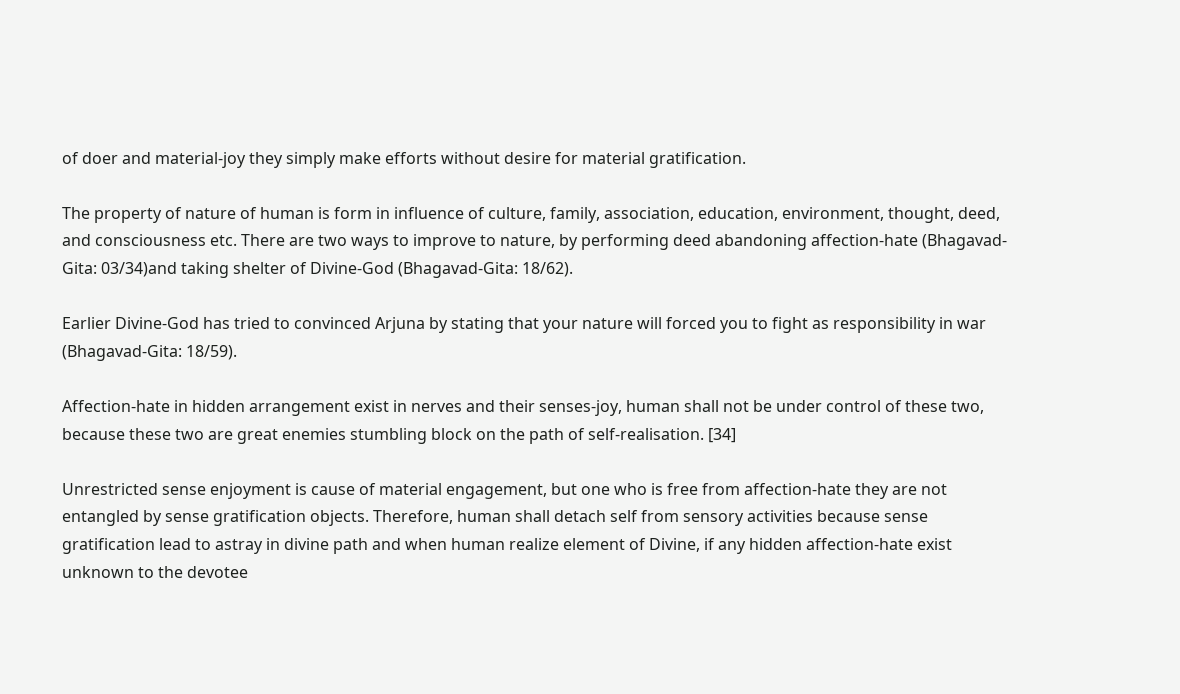of doer and material-joy they simply make efforts without desire for material gratification.

The property of nature of human is form in influence of culture, family, association, education, environment, thought, deed, and consciousness etc. There are two ways to improve to nature, by performing deed abandoning affection-hate (Bhagavad-Gita: 03/34)and taking shelter of Divine-God (Bhagavad-Gita: 18/62).

Earlier Divine-God has tried to convinced Arjuna by stating that your nature will forced you to fight as responsibility in war (Bhagavad-Gita: 18/59).

Affection-hate in hidden arrangement exist in nerves and their senses-joy, human shall not be under control of these two, because these two are great enemies stumbling block on the path of self-realisation. [34]

Unrestricted sense enjoyment is cause of material engagement, but one who is free from affection-hate they are not entangled by sense gratification objects. Therefore, human shall detach self from sensory activities because sense gratification lead to astray in divine path and when human realize element of Divine, if any hidden affection-hate exist unknown to the devotee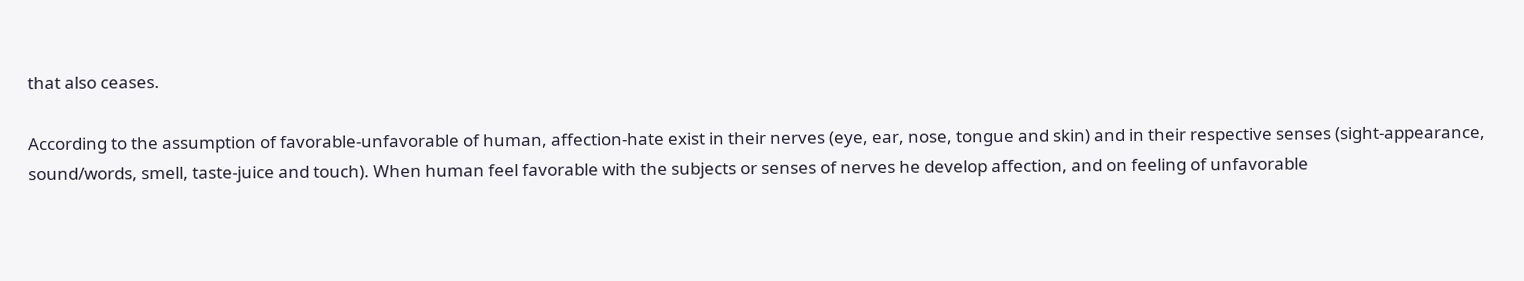that also ceases.

According to the assumption of favorable-unfavorable of human, affection-hate exist in their nerves (eye, ear, nose, tongue and skin) and in their respective senses (sight-appearance, sound/words, smell, taste-juice and touch). When human feel favorable with the subjects or senses of nerves he develop affection, and on feeling of unfavorable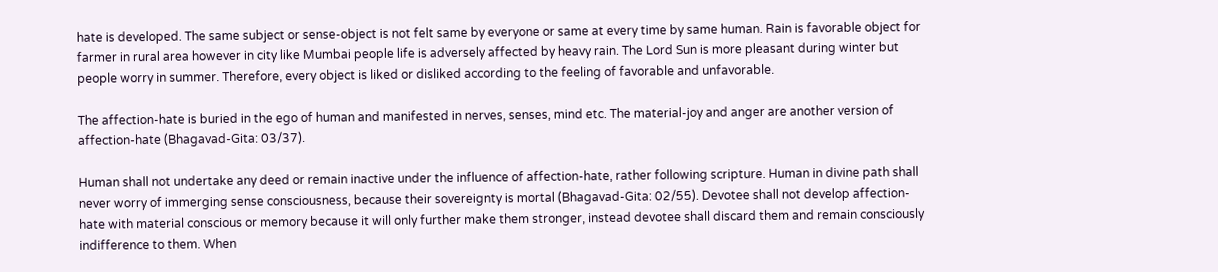hate is developed. The same subject or sense-object is not felt same by everyone or same at every time by same human. Rain is favorable object for farmer in rural area however in city like Mumbai people life is adversely affected by heavy rain. The Lord Sun is more pleasant during winter but people worry in summer. Therefore, every object is liked or disliked according to the feeling of favorable and unfavorable.

The affection-hate is buried in the ego of human and manifested in nerves, senses, mind etc. The material-joy and anger are another version of affection-hate (Bhagavad-Gita: 03/37).

Human shall not undertake any deed or remain inactive under the influence of affection-hate, rather following scripture. Human in divine path shall never worry of immerging sense consciousness, because their sovereignty is mortal (Bhagavad-Gita: 02/55). Devotee shall not develop affection-hate with material conscious or memory because it will only further make them stronger, instead devotee shall discard them and remain consciously indifference to them. When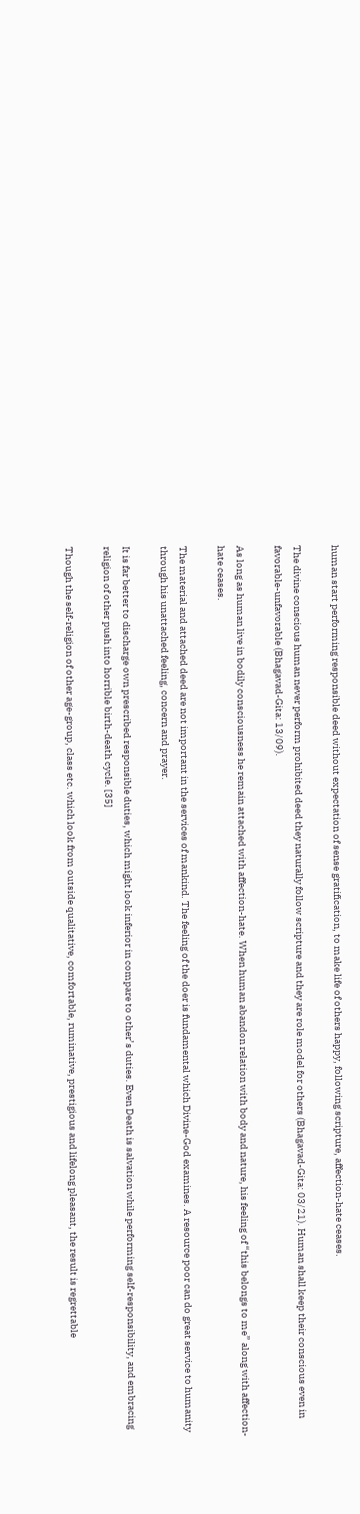human start performing responsible deed without expectation of sense gratification, to make life of others happy, following scripture, affection-hate ceases.

The divine conscious human never perform prohibited deed they naturally follow scripture and they are role model for others (Bhagavad-Gita: 03/21). Human shall keep their conscious even in favorable-unfavorable (Bhagavad-Gita: 13/09).

As long as human live in bodily consciousness he remain attached with affection-hate. When human abandon relation with body and nature, his feeling of “this belongs to me” along with affection-hate ceases.

The material and attached deed are not important in the services of mankind. The feeling of the doer is fundamental which Divine-God examines. A resource poor can do great service to humanity through his unattached feeling, concern and prayer.

It is far better to discharge own prescribed responsible duties, which might look inferior in compare to other’s duties. Even Death is salvation while performing self-responsibility, and embracing religion of other push into horrible birth-death cycle. [35]

Though the self-religion of other age-group, class etc. which look from outside qualitative, comfortable, ruminative, prestigious and lifelong pleasant, the result is regrettable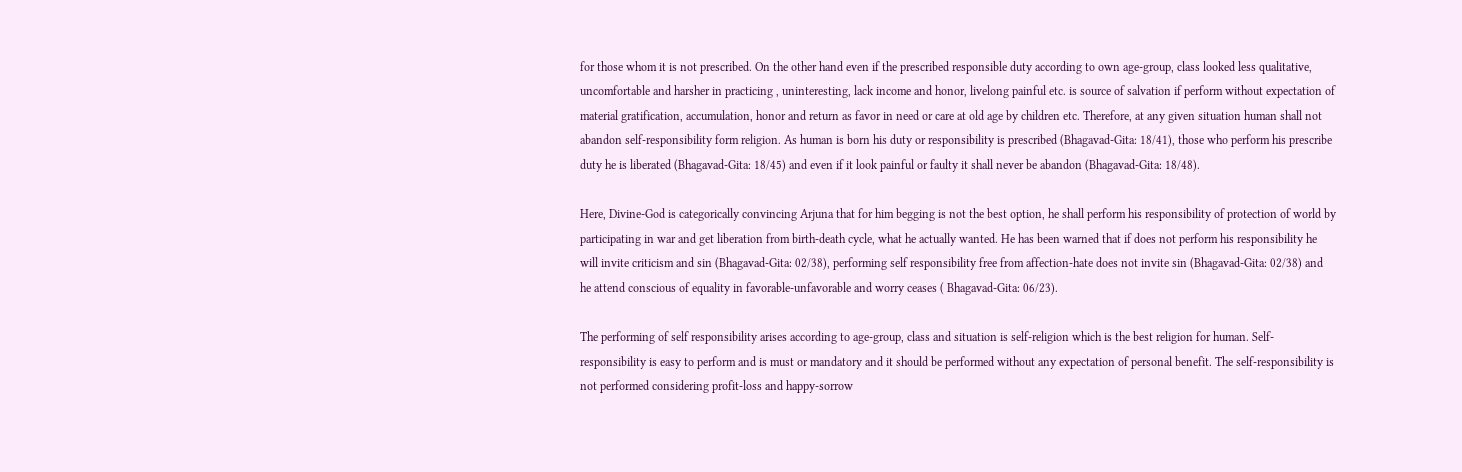for those whom it is not prescribed. On the other hand even if the prescribed responsible duty according to own age-group, class looked less qualitative, uncomfortable and harsher in practicing , uninteresting, lack income and honor, livelong painful etc. is source of salvation if perform without expectation of material gratification, accumulation, honor and return as favor in need or care at old age by children etc. Therefore, at any given situation human shall not abandon self-responsibility form religion. As human is born his duty or responsibility is prescribed (Bhagavad-Gita: 18/41), those who perform his prescribe duty he is liberated (Bhagavad-Gita: 18/45) and even if it look painful or faulty it shall never be abandon (Bhagavad-Gita: 18/48).

Here, Divine-God is categorically convincing Arjuna that for him begging is not the best option, he shall perform his responsibility of protection of world by participating in war and get liberation from birth-death cycle, what he actually wanted. He has been warned that if does not perform his responsibility he will invite criticism and sin (Bhagavad-Gita: 02/38), performing self responsibility free from affection-hate does not invite sin (Bhagavad-Gita: 02/38) and he attend conscious of equality in favorable-unfavorable and worry ceases ( Bhagavad-Gita: 06/23).

The performing of self responsibility arises according to age-group, class and situation is self-religion which is the best religion for human. Self-responsibility is easy to perform and is must or mandatory and it should be performed without any expectation of personal benefit. The self-responsibility is not performed considering profit-loss and happy-sorrow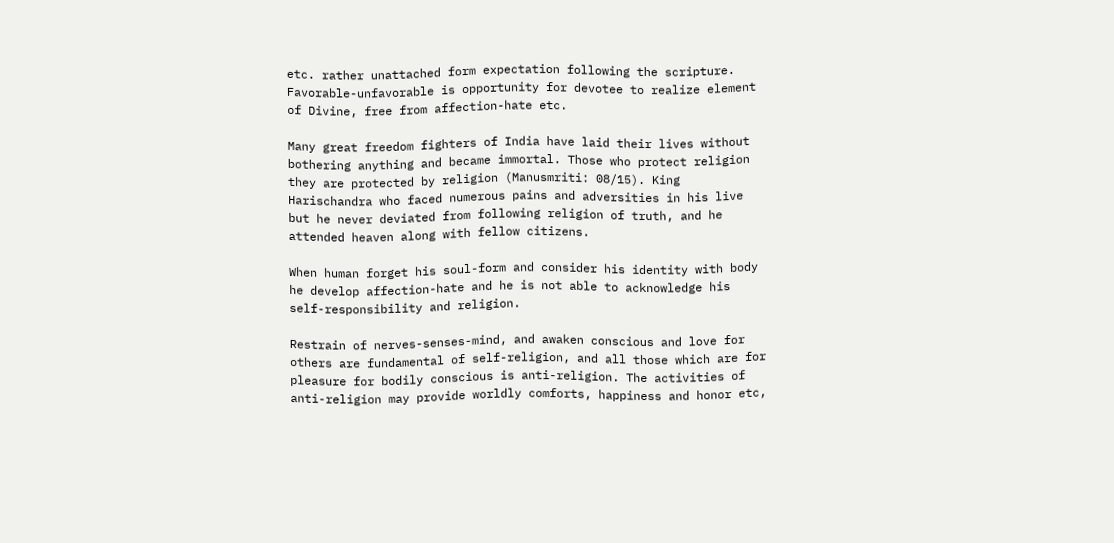etc. rather unattached form expectation following the scripture. Favorable-unfavorable is opportunity for devotee to realize element of Divine, free from affection-hate etc.

Many great freedom fighters of India have laid their lives without bothering anything and became immortal. Those who protect religion they are protected by religion (Manusmriti: 08/15). King Harischandra who faced numerous pains and adversities in his live but he never deviated from following religion of truth, and he attended heaven along with fellow citizens.

When human forget his soul-form and consider his identity with body he develop affection-hate and he is not able to acknowledge his self-responsibility and religion.

Restrain of nerves-senses-mind, and awaken conscious and love for others are fundamental of self-religion, and all those which are for pleasure for bodily conscious is anti-religion. The activities of anti-religion may provide worldly comforts, happiness and honor etc,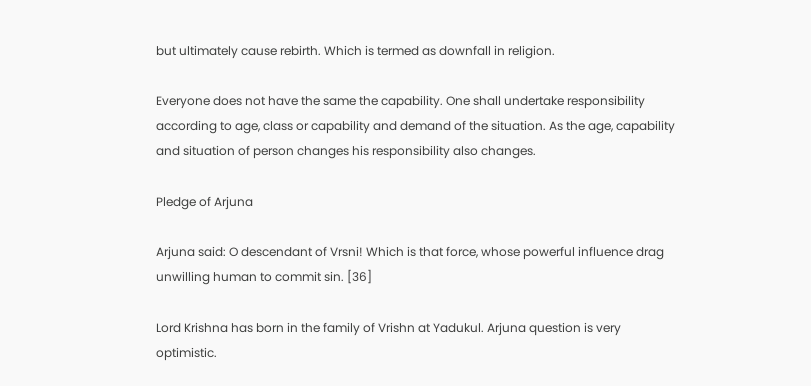but ultimately cause rebirth. Which is termed as downfall in religion.

Everyone does not have the same the capability. One shall undertake responsibility according to age, class or capability and demand of the situation. As the age, capability and situation of person changes his responsibility also changes.

Pledge of Arjuna

Arjuna said: O descendant of Vrsni! Which is that force, whose powerful influence drag unwilling human to commit sin. [36]

Lord Krishna has born in the family of Vrishn at Yadukul. Arjuna question is very optimistic.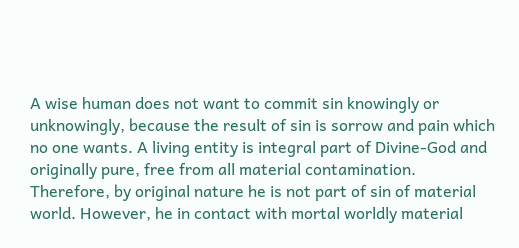A wise human does not want to commit sin knowingly or unknowingly, because the result of sin is sorrow and pain which no one wants. A living entity is integral part of Divine-God and originally pure, free from all material contamination. Therefore, by original nature he is not part of sin of material world. However, he in contact with mortal worldly material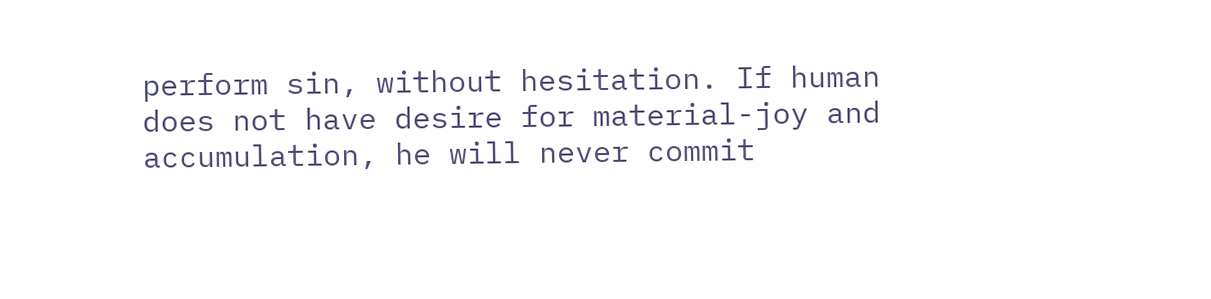perform sin, without hesitation. If human does not have desire for material-joy and accumulation, he will never commit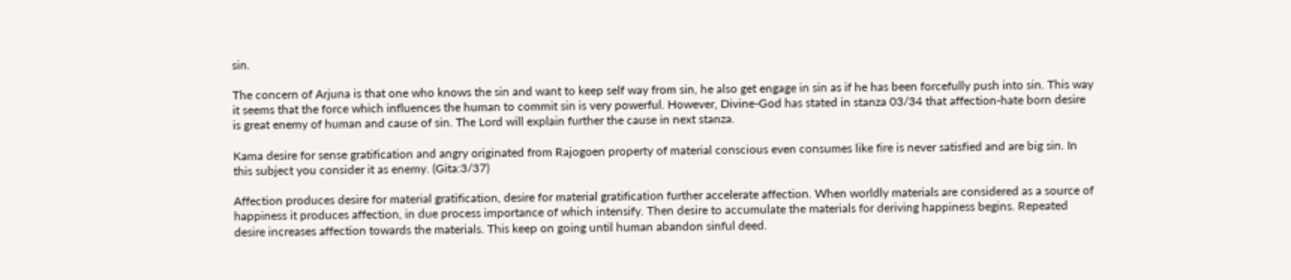sin.

The concern of Arjuna is that one who knows the sin and want to keep self way from sin, he also get engage in sin as if he has been forcefully push into sin. This way it seems that the force which influences the human to commit sin is very powerful. However, Divine-God has stated in stanza 03/34 that affection-hate born desire is great enemy of human and cause of sin. The Lord will explain further the cause in next stanza.

Kama desire for sense gratification and angry originated from Rajogoen property of material conscious even consumes like fire is never satisfied and are big sin. In this subject you consider it as enemy. (Gita:3/37)

Affection produces desire for material gratification, desire for material gratification further accelerate affection. When worldly materials are considered as a source of happiness it produces affection, in due process importance of which intensify. Then desire to accumulate the materials for deriving happiness begins. Repeated desire increases affection towards the materials. This keep on going until human abandon sinful deed.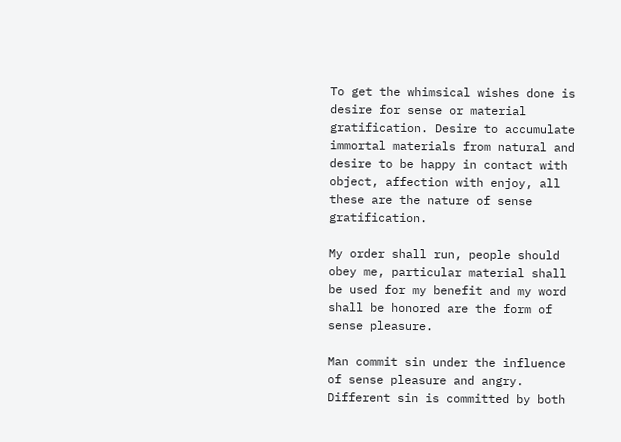To get the whimsical wishes done is desire for sense or material gratification. Desire to accumulate immortal materials from natural and desire to be happy in contact with object, affection with enjoy, all these are the nature of sense gratification.

My order shall run, people should obey me, particular material shall be used for my benefit and my word shall be honored are the form of sense pleasure.

Man commit sin under the influence of sense pleasure and angry. Different sin is committed by both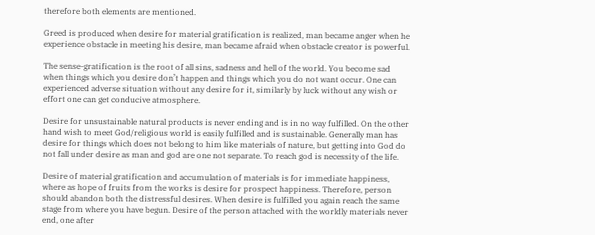therefore both elements are mentioned.

Greed is produced when desire for material gratification is realized, man became anger when he experience obstacle in meeting his desire, man became afraid when obstacle creator is powerful.

The sense-gratification is the root of all sins, sadness and hell of the world. You become sad when things which you desire don’t happen and things which you do not want occur. One can experienced adverse situation without any desire for it, similarly by luck without any wish or effort one can get conducive atmosphere.

Desire for unsustainable natural products is never ending and is in no way fulfilled. On the other hand wish to meet God/religious world is easily fulfilled and is sustainable. Generally man has desire for things which does not belong to him like materials of nature, but getting into God do not fall under desire as man and god are one not separate. To reach god is necessity of the life.

Desire of material gratification and accumulation of materials is for immediate happiness, where as hope of fruits from the works is desire for prospect happiness. Therefore, person should abandon both the distressful desires. When desire is fulfilled you again reach the same stage from where you have begun. Desire of the person attached with the worldly materials never end, one after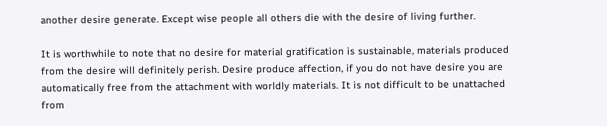another desire generate. Except wise people all others die with the desire of living further.

It is worthwhile to note that no desire for material gratification is sustainable, materials produced from the desire will definitely perish. Desire produce affection, if you do not have desire you are automatically free from the attachment with worldly materials. It is not difficult to be unattached from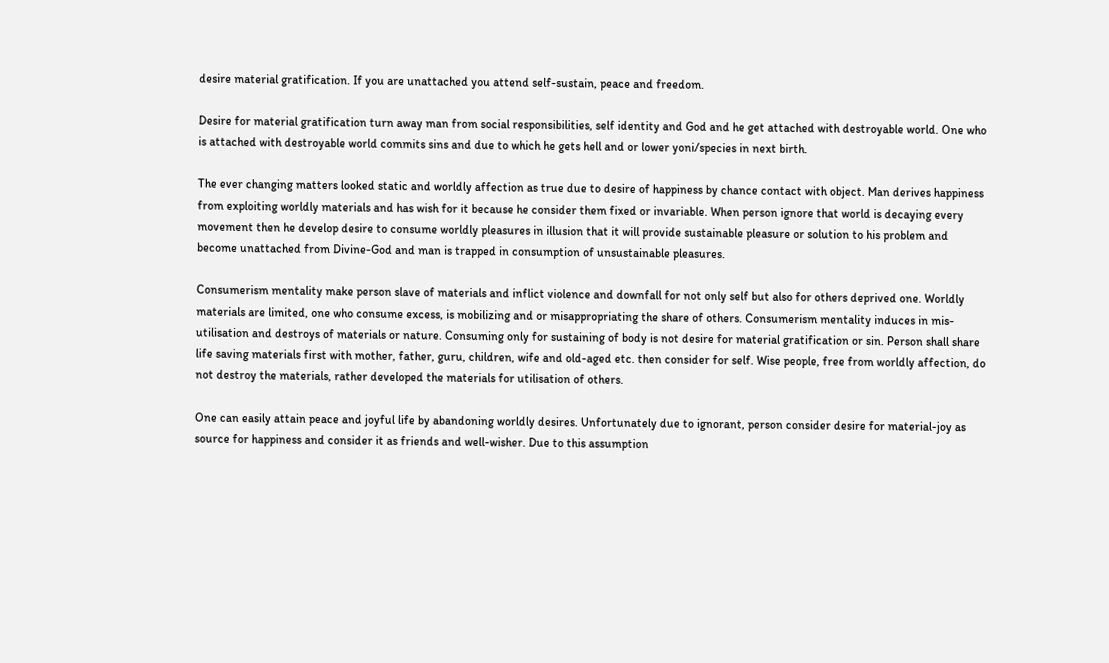desire material gratification. If you are unattached you attend self-sustain, peace and freedom.

Desire for material gratification turn away man from social responsibilities, self identity and God and he get attached with destroyable world. One who is attached with destroyable world commits sins and due to which he gets hell and or lower yoni/species in next birth.

The ever changing matters looked static and worldly affection as true due to desire of happiness by chance contact with object. Man derives happiness from exploiting worldly materials and has wish for it because he consider them fixed or invariable. When person ignore that world is decaying every movement then he develop desire to consume worldly pleasures in illusion that it will provide sustainable pleasure or solution to his problem and become unattached from Divine-God and man is trapped in consumption of unsustainable pleasures.

Consumerism mentality make person slave of materials and inflict violence and downfall for not only self but also for others deprived one. Worldly materials are limited, one who consume excess, is mobilizing and or misappropriating the share of others. Consumerism mentality induces in mis-utilisation and destroys of materials or nature. Consuming only for sustaining of body is not desire for material gratification or sin. Person shall share life saving materials first with mother, father, guru, children, wife and old-aged etc. then consider for self. Wise people, free from worldly affection, do not destroy the materials, rather developed the materials for utilisation of others.

One can easily attain peace and joyful life by abandoning worldly desires. Unfortunately due to ignorant, person consider desire for material-joy as source for happiness and consider it as friends and well-wisher. Due to this assumption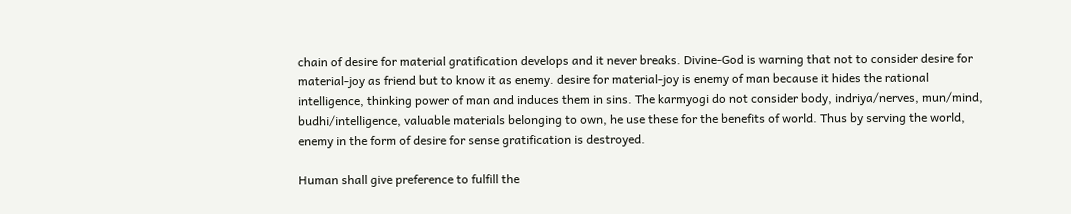chain of desire for material gratification develops and it never breaks. Divine-God is warning that not to consider desire for material-joy as friend but to know it as enemy. desire for material-joy is enemy of man because it hides the rational intelligence, thinking power of man and induces them in sins. The karmyogi do not consider body, indriya/nerves, mun/mind, budhi/intelligence, valuable materials belonging to own, he use these for the benefits of world. Thus by serving the world, enemy in the form of desire for sense gratification is destroyed.

Human shall give preference to fulfill the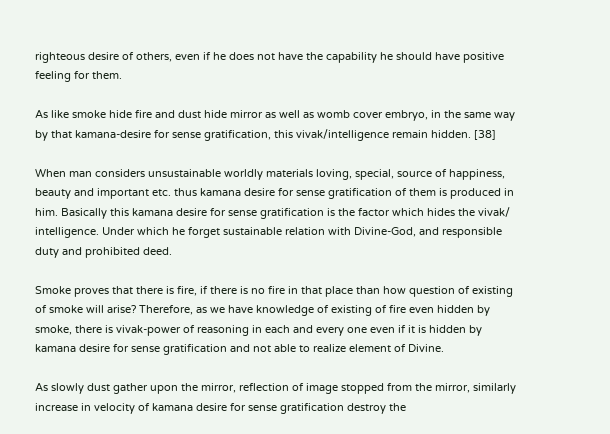righteous desire of others, even if he does not have the capability he should have positive feeling for them.

As like smoke hide fire and dust hide mirror as well as womb cover embryo, in the same way by that kamana-desire for sense gratification, this vivak/intelligence remain hidden. [38]

When man considers unsustainable worldly materials loving, special, source of happiness, beauty and important etc. thus kamana desire for sense gratification of them is produced in him. Basically this kamana desire for sense gratification is the factor which hides the vivak/ intelligence. Under which he forget sustainable relation with Divine-God, and responsible duty and prohibited deed.

Smoke proves that there is fire, if there is no fire in that place than how question of existing of smoke will arise? Therefore, as we have knowledge of existing of fire even hidden by smoke, there is vivak-power of reasoning in each and every one even if it is hidden by kamana desire for sense gratification and not able to realize element of Divine.

As slowly dust gather upon the mirror, reflection of image stopped from the mirror, similarly increase in velocity of kamana desire for sense gratification destroy the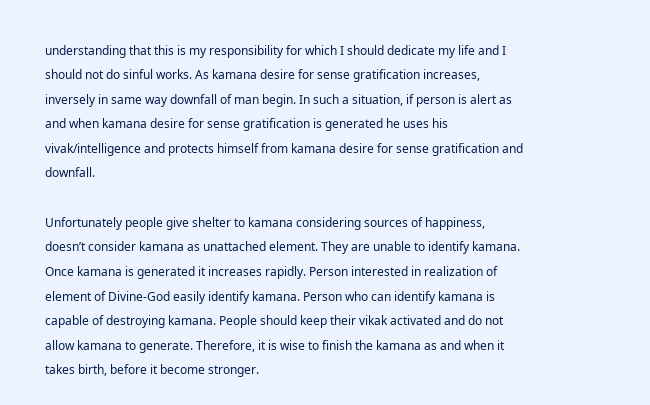understanding that this is my responsibility for which I should dedicate my life and I should not do sinful works. As kamana desire for sense gratification increases, inversely in same way downfall of man begin. In such a situation, if person is alert as and when kamana desire for sense gratification is generated he uses his vivak/intelligence and protects himself from kamana desire for sense gratification and downfall.

Unfortunately people give shelter to kamana considering sources of happiness, doesn’t consider kamana as unattached element. They are unable to identify kamana. Once kamana is generated it increases rapidly. Person interested in realization of element of Divine-God easily identify kamana. Person who can identify kamana is capable of destroying kamana. People should keep their vikak activated and do not allow kamana to generate. Therefore, it is wise to finish the kamana as and when it takes birth, before it become stronger.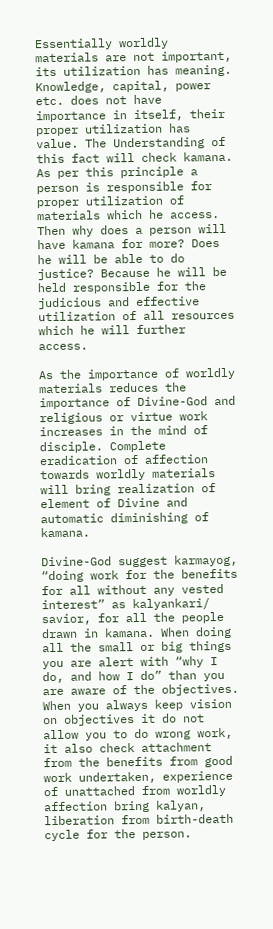Essentially worldly materials are not important, its utilization has meaning. Knowledge, capital, power etc. does not have importance in itself, their proper utilization has value. The Understanding of this fact will check kamana. As per this principle a person is responsible for proper utilization of materials which he access. Then why does a person will have kamana for more? Does he will be able to do justice? Because he will be held responsible for the judicious and effective utilization of all resources which he will further access.

As the importance of worldly materials reduces the importance of Divine-God and religious or virtue work increases in the mind of disciple. Complete eradication of affection towards worldly materials will bring realization of element of Divine and automatic diminishing of kamana.

Divine-God suggest karmayog, “doing work for the benefits for all without any vested interest” as kalyankari/ savior, for all the people drawn in kamana. When doing all the small or big things you are alert with “why I do, and how I do” than you are aware of the objectives. When you always keep vision on objectives it do not allow you to do wrong work, it also check attachment from the benefits from good work undertaken, experience of unattached from worldly affection bring kalyan, liberation from birth-death cycle for the person.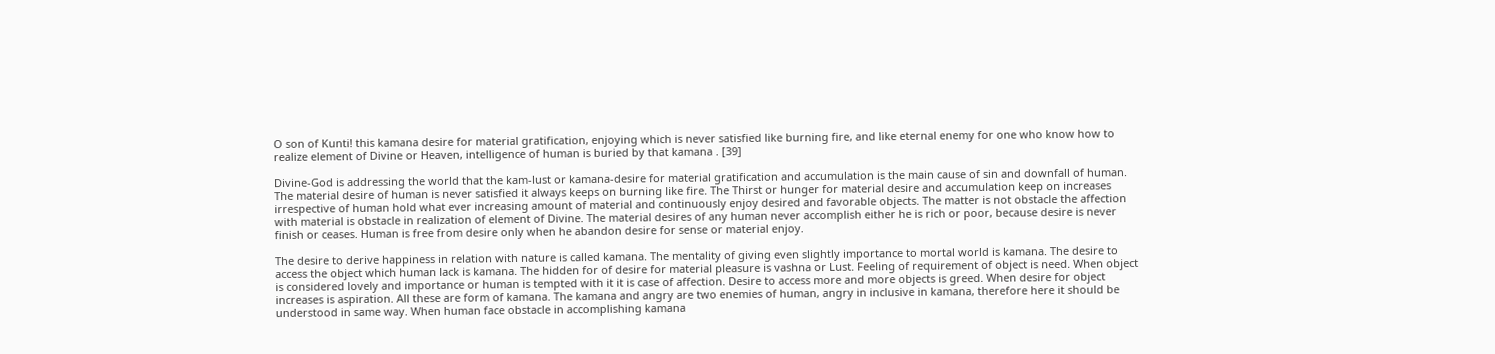O son of Kunti! this kamana desire for material gratification, enjoying which is never satisfied like burning fire, and like eternal enemy for one who know how to realize element of Divine or Heaven, intelligence of human is buried by that kamana . [39]

Divine-God is addressing the world that the kam-lust or kamana-desire for material gratification and accumulation is the main cause of sin and downfall of human. The material desire of human is never satisfied it always keeps on burning like fire. The Thirst or hunger for material desire and accumulation keep on increases irrespective of human hold what ever increasing amount of material and continuously enjoy desired and favorable objects. The matter is not obstacle the affection with material is obstacle in realization of element of Divine. The material desires of any human never accomplish either he is rich or poor, because desire is never finish or ceases. Human is free from desire only when he abandon desire for sense or material enjoy.

The desire to derive happiness in relation with nature is called kamana. The mentality of giving even slightly importance to mortal world is kamana. The desire to access the object which human lack is kamana. The hidden for of desire for material pleasure is vashna or Lust. Feeling of requirement of object is need. When object is considered lovely and importance or human is tempted with it it is case of affection. Desire to access more and more objects is greed. When desire for object increases is aspiration. All these are form of kamana. The kamana and angry are two enemies of human, angry in inclusive in kamana, therefore here it should be understood in same way. When human face obstacle in accomplishing kamana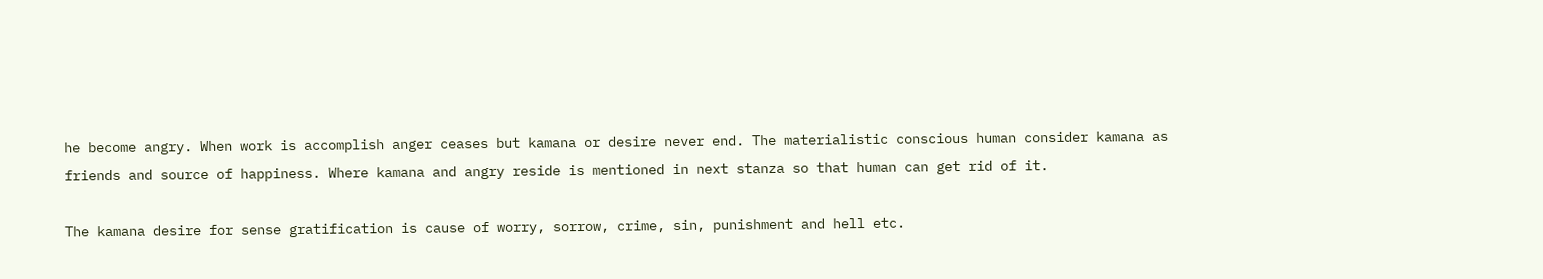he become angry. When work is accomplish anger ceases but kamana or desire never end. The materialistic conscious human consider kamana as friends and source of happiness. Where kamana and angry reside is mentioned in next stanza so that human can get rid of it.

The kamana desire for sense gratification is cause of worry, sorrow, crime, sin, punishment and hell etc.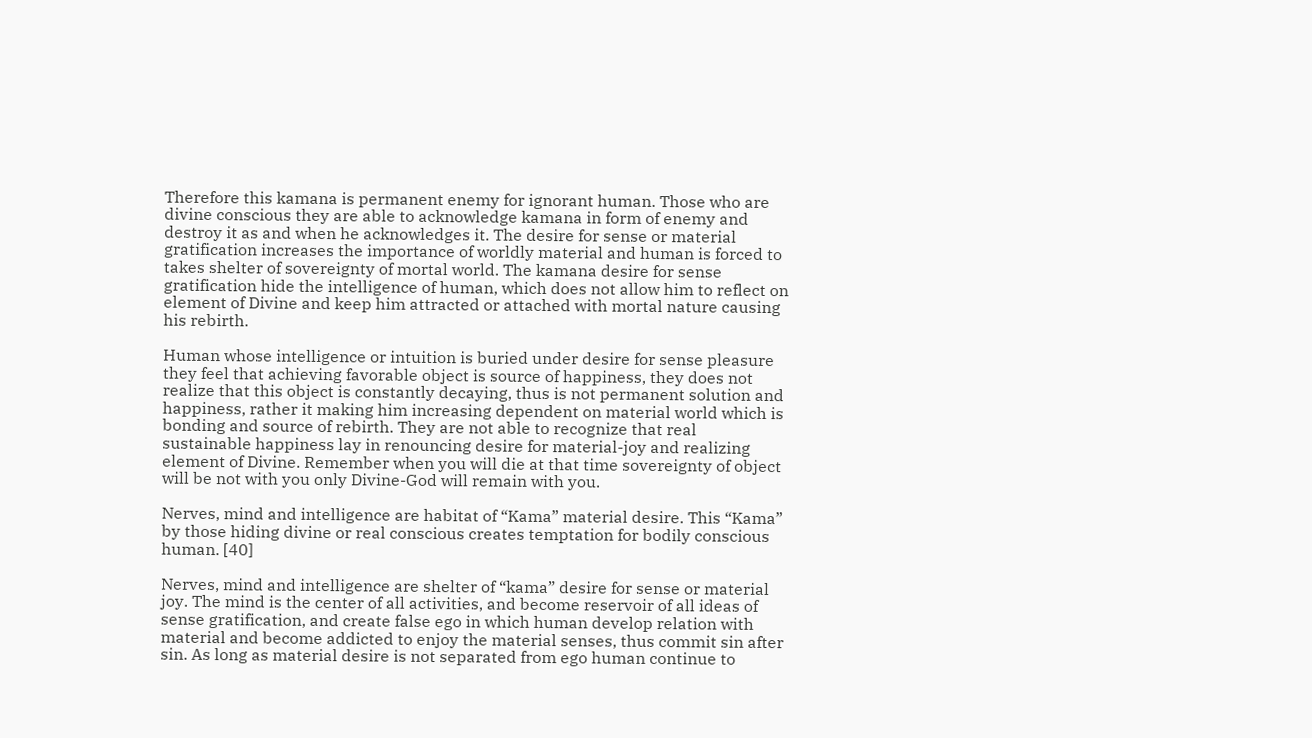Therefore this kamana is permanent enemy for ignorant human. Those who are divine conscious they are able to acknowledge kamana in form of enemy and destroy it as and when he acknowledges it. The desire for sense or material gratification increases the importance of worldly material and human is forced to takes shelter of sovereignty of mortal world. The kamana desire for sense gratification hide the intelligence of human, which does not allow him to reflect on element of Divine and keep him attracted or attached with mortal nature causing his rebirth.

Human whose intelligence or intuition is buried under desire for sense pleasure they feel that achieving favorable object is source of happiness, they does not realize that this object is constantly decaying, thus is not permanent solution and happiness, rather it making him increasing dependent on material world which is bonding and source of rebirth. They are not able to recognize that real sustainable happiness lay in renouncing desire for material-joy and realizing element of Divine. Remember when you will die at that time sovereignty of object will be not with you only Divine-God will remain with you.

Nerves, mind and intelligence are habitat of “Kama” material desire. This “Kama” by those hiding divine or real conscious creates temptation for bodily conscious human. [40]

Nerves, mind and intelligence are shelter of “kama” desire for sense or material joy. The mind is the center of all activities, and become reservoir of all ideas of sense gratification, and create false ego in which human develop relation with material and become addicted to enjoy the material senses, thus commit sin after sin. As long as material desire is not separated from ego human continue to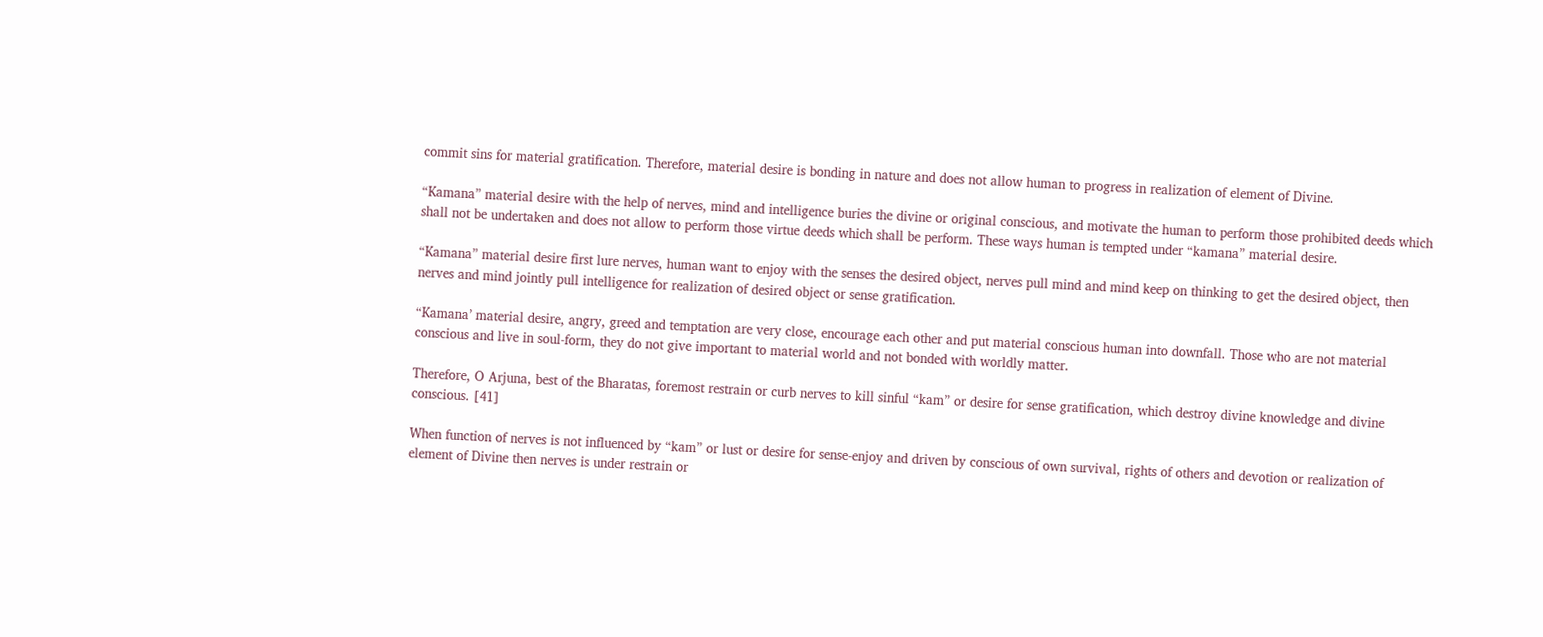commit sins for material gratification. Therefore, material desire is bonding in nature and does not allow human to progress in realization of element of Divine.

“Kamana” material desire with the help of nerves, mind and intelligence buries the divine or original conscious, and motivate the human to perform those prohibited deeds which shall not be undertaken and does not allow to perform those virtue deeds which shall be perform. These ways human is tempted under “kamana” material desire.

“Kamana” material desire first lure nerves, human want to enjoy with the senses the desired object, nerves pull mind and mind keep on thinking to get the desired object, then nerves and mind jointly pull intelligence for realization of desired object or sense gratification.

“Kamana’ material desire, angry, greed and temptation are very close, encourage each other and put material conscious human into downfall. Those who are not material conscious and live in soul-form, they do not give important to material world and not bonded with worldly matter.

Therefore, O Arjuna, best of the Bharatas, foremost restrain or curb nerves to kill sinful “kam” or desire for sense gratification, which destroy divine knowledge and divine conscious. [41]

When function of nerves is not influenced by “kam” or lust or desire for sense-enjoy and driven by conscious of own survival, rights of others and devotion or realization of element of Divine then nerves is under restrain or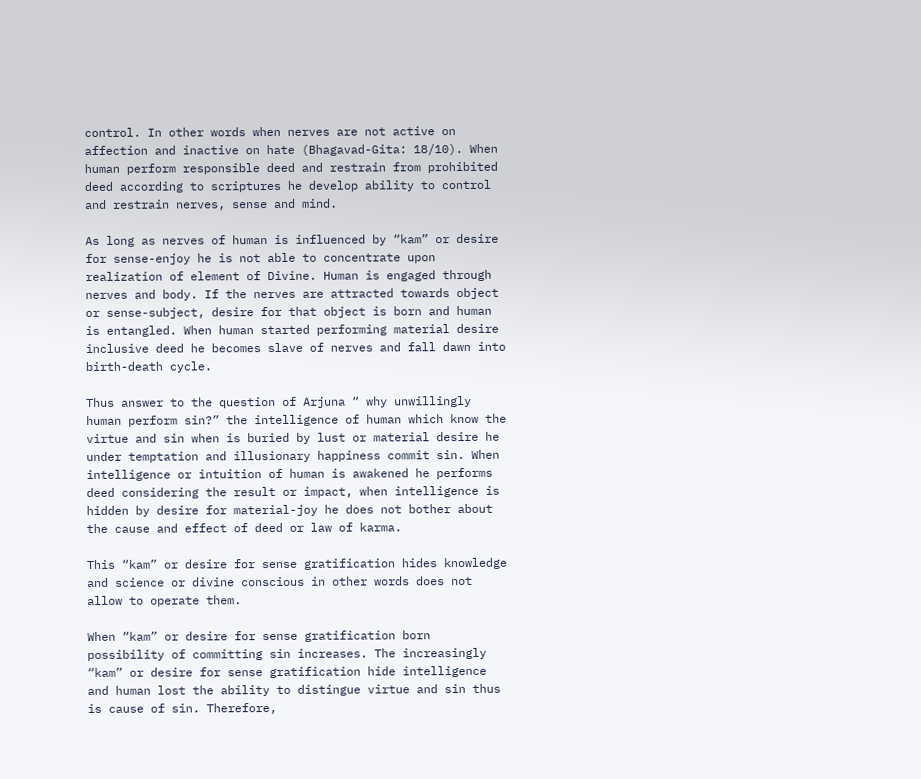control. In other words when nerves are not active on affection and inactive on hate (Bhagavad-Gita: 18/10). When human perform responsible deed and restrain from prohibited deed according to scriptures he develop ability to control and restrain nerves, sense and mind.

As long as nerves of human is influenced by “kam” or desire for sense-enjoy he is not able to concentrate upon realization of element of Divine. Human is engaged through nerves and body. If the nerves are attracted towards object or sense-subject, desire for that object is born and human is entangled. When human started performing material desire inclusive deed he becomes slave of nerves and fall dawn into birth-death cycle.

Thus answer to the question of Arjuna “ why unwillingly human perform sin?” the intelligence of human which know the virtue and sin when is buried by lust or material desire he under temptation and illusionary happiness commit sin. When intelligence or intuition of human is awakened he performs deed considering the result or impact, when intelligence is hidden by desire for material-joy he does not bother about the cause and effect of deed or law of karma.

This “kam” or desire for sense gratification hides knowledge and science or divine conscious in other words does not allow to operate them.

When “kam” or desire for sense gratification born possibility of committing sin increases. The increasingly “kam” or desire for sense gratification hide intelligence and human lost the ability to distingue virtue and sin thus is cause of sin. Therefore,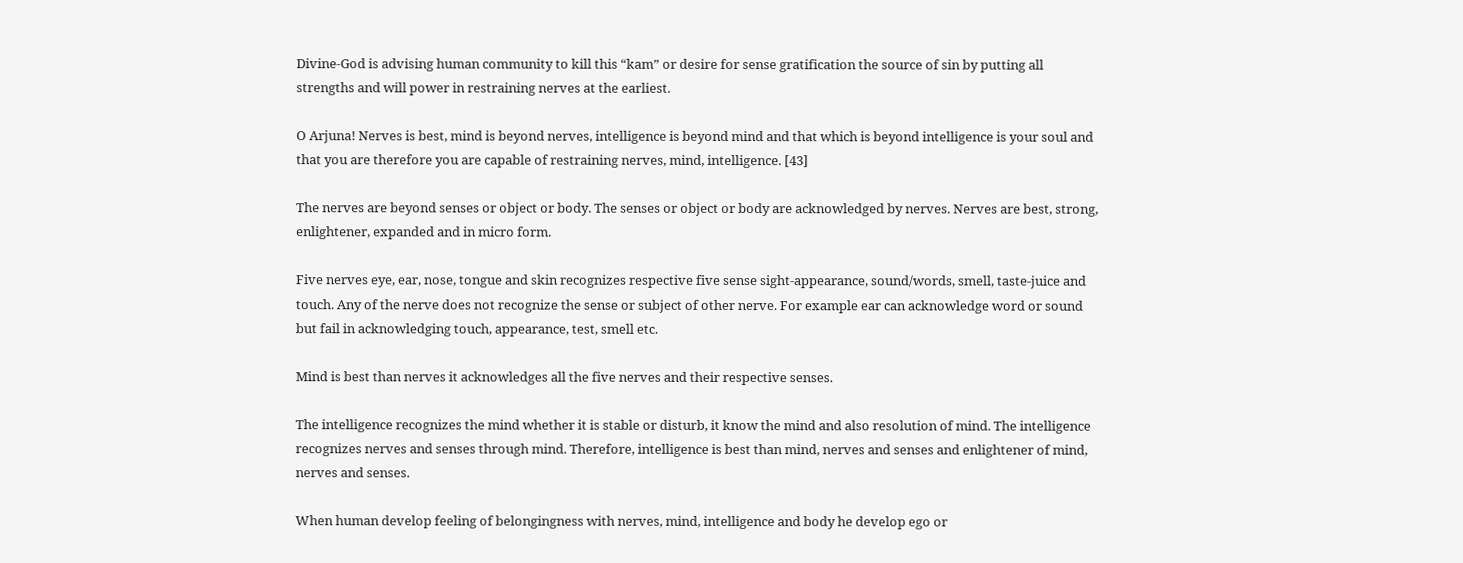Divine-God is advising human community to kill this “kam” or desire for sense gratification the source of sin by putting all strengths and will power in restraining nerves at the earliest.

O Arjuna! Nerves is best, mind is beyond nerves, intelligence is beyond mind and that which is beyond intelligence is your soul and that you are therefore you are capable of restraining nerves, mind, intelligence. [43]

The nerves are beyond senses or object or body. The senses or object or body are acknowledged by nerves. Nerves are best, strong, enlightener, expanded and in micro form.

Five nerves eye, ear, nose, tongue and skin recognizes respective five sense sight-appearance, sound/words, smell, taste-juice and touch. Any of the nerve does not recognize the sense or subject of other nerve. For example ear can acknowledge word or sound but fail in acknowledging touch, appearance, test, smell etc.

Mind is best than nerves it acknowledges all the five nerves and their respective senses.

The intelligence recognizes the mind whether it is stable or disturb, it know the mind and also resolution of mind. The intelligence recognizes nerves and senses through mind. Therefore, intelligence is best than mind, nerves and senses and enlightener of mind, nerves and senses.

When human develop feeling of belongingness with nerves, mind, intelligence and body he develop ego or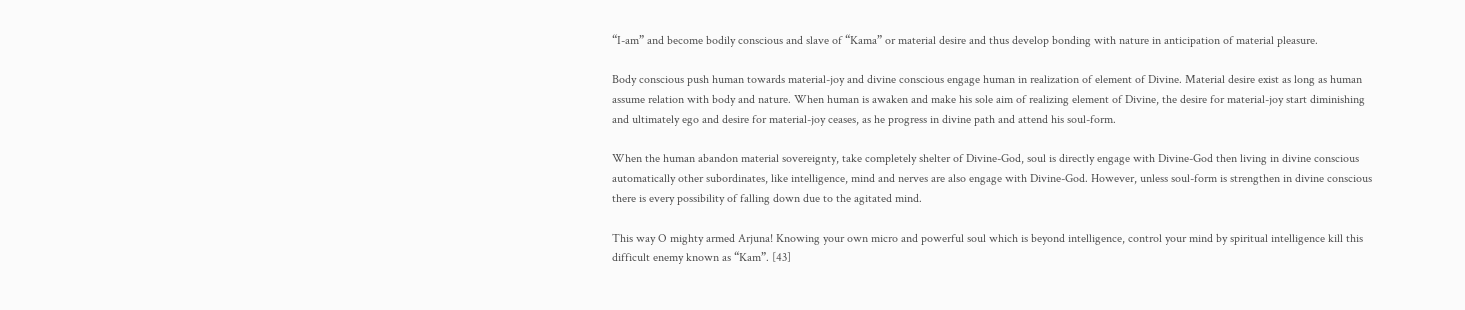“I-am” and become bodily conscious and slave of “Kama” or material desire and thus develop bonding with nature in anticipation of material pleasure.

Body conscious push human towards material-joy and divine conscious engage human in realization of element of Divine. Material desire exist as long as human assume relation with body and nature. When human is awaken and make his sole aim of realizing element of Divine, the desire for material-joy start diminishing and ultimately ego and desire for material-joy ceases, as he progress in divine path and attend his soul-form.

When the human abandon material sovereignty, take completely shelter of Divine-God, soul is directly engage with Divine-God then living in divine conscious automatically other subordinates, like intelligence, mind and nerves are also engage with Divine-God. However, unless soul-form is strengthen in divine conscious there is every possibility of falling down due to the agitated mind.

This way O mighty armed Arjuna! Knowing your own micro and powerful soul which is beyond intelligence, control your mind by spiritual intelligence kill this difficult enemy known as “Kam”. [43]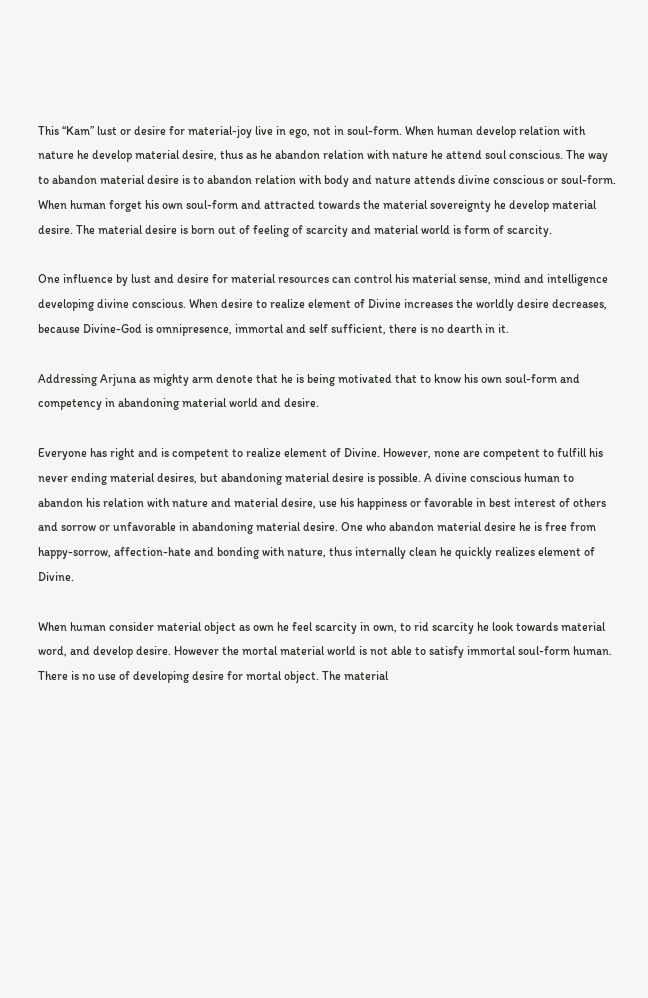This “Kam” lust or desire for material-joy live in ego, not in soul-form. When human develop relation with nature he develop material desire, thus as he abandon relation with nature he attend soul conscious. The way to abandon material desire is to abandon relation with body and nature attends divine conscious or soul-form. When human forget his own soul-form and attracted towards the material sovereignty he develop material desire. The material desire is born out of feeling of scarcity and material world is form of scarcity.

One influence by lust and desire for material resources can control his material sense, mind and intelligence developing divine conscious. When desire to realize element of Divine increases the worldly desire decreases, because Divine-God is omnipresence, immortal and self sufficient, there is no dearth in it.

Addressing Arjuna as mighty arm denote that he is being motivated that to know his own soul-form and competency in abandoning material world and desire.

Everyone has right and is competent to realize element of Divine. However, none are competent to fulfill his never ending material desires, but abandoning material desire is possible. A divine conscious human to abandon his relation with nature and material desire, use his happiness or favorable in best interest of others and sorrow or unfavorable in abandoning material desire. One who abandon material desire he is free from happy-sorrow, affection-hate and bonding with nature, thus internally clean he quickly realizes element of Divine.

When human consider material object as own he feel scarcity in own, to rid scarcity he look towards material word, and develop desire. However the mortal material world is not able to satisfy immortal soul-form human. There is no use of developing desire for mortal object. The material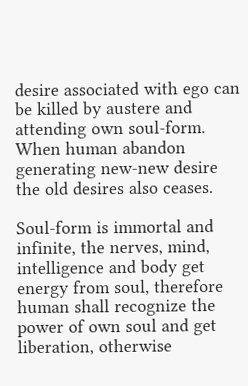desire associated with ego can be killed by austere and attending own soul-form. When human abandon generating new-new desire the old desires also ceases.

Soul-form is immortal and infinite, the nerves, mind, intelligence and body get energy from soul, therefore human shall recognize the power of own soul and get liberation, otherwise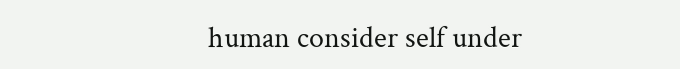human consider self under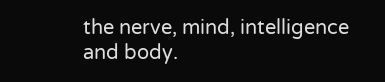the nerve, mind, intelligence and body.